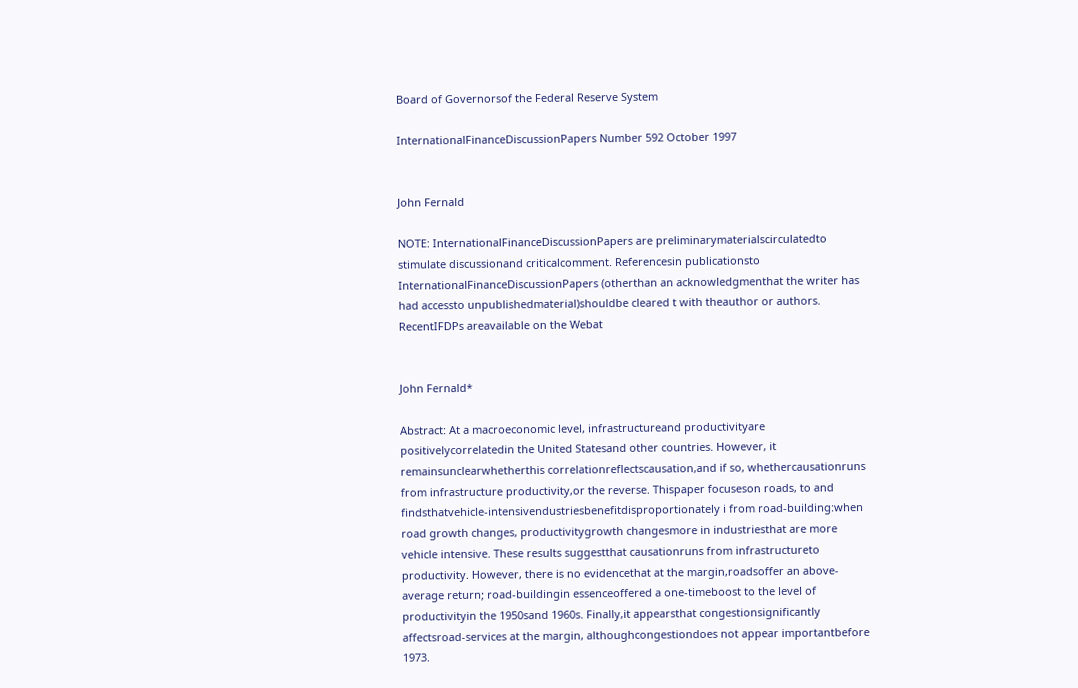Board of Governorsof the Federal Reserve System

InternationalFinanceDiscussionPapers Number 592 October 1997


John Fernald

NOTE: InternationalFinanceDiscussionPapers are preliminarymaterialscirculatedto stimulate discussionand criticalcomment. Referencesin publicationsto InternationalFinanceDiscussionPapers (otherthan an acknowledgmenthat the writer has had accessto unpublishedmaterial)shouldbe cleared t with theauthor or authors. RecentIFDPs areavailable on the Webat


John Fernald*

Abstract: At a macroeconomic level, infrastructureand productivityare positivelycorrelatedin the United Statesand other countries. However, it remainsunclearwhetherthis correlationreflectscausation,and if so, whethercausationruns from infrastructure productivity,or the reverse. Thispaper focuseson roads, to and findsthatvehicle-intensivendustriesbenefitdisproportionately i from road-building:when road growth changes, productivitygrowth changesmore in industriesthat are more vehicle intensive. These results suggestthat causationruns from infrastructureto productivity. However, there is no evidencethat at the margin,roadsoffer an above-average return; road-buildingin essenceoffered a one-timeboost to the level of productivityin the 1950sand 1960s. Finally,it appearsthat congestionsignificantly affectsroad-services at the margin, althoughcongestiondoes not appear importantbefore 1973.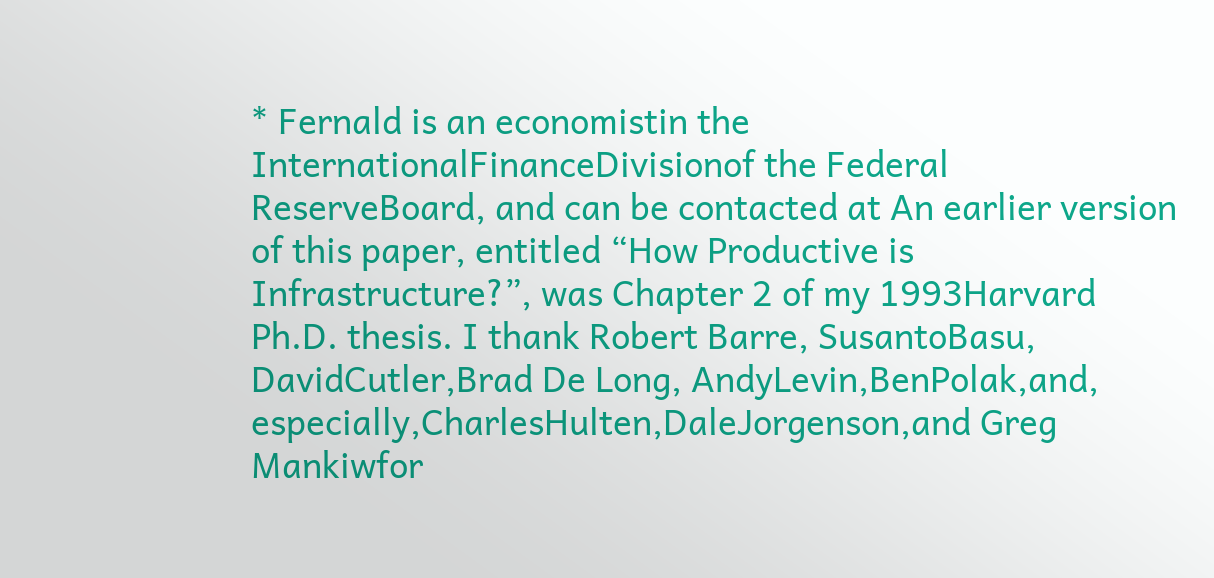* Fernald is an economistin the InternationalFinanceDivisionof the Federal ReserveBoard, and can be contacted at An earlier version of this paper, entitled “How Productive is Infrastructure?”, was Chapter 2 of my 1993Harvard Ph.D. thesis. I thank Robert Barre, SusantoBasu, DavidCutler,Brad De Long, AndyLevin,BenPolak,and, especially,CharlesHulten,DaleJorgenson,and Greg Mankiwfor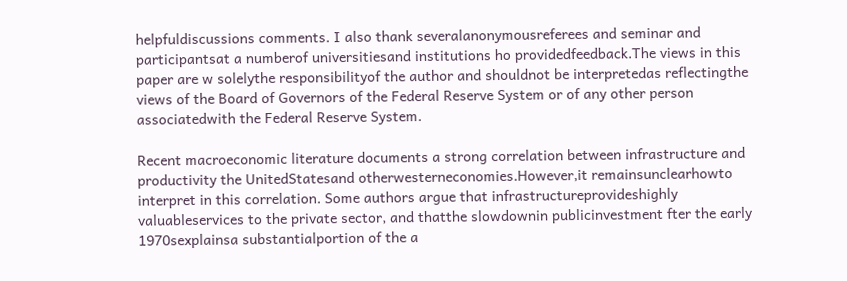helpfuldiscussions comments. I also thank severalanonymousreferees and seminar and participantsat a numberof universitiesand institutions ho providedfeedback.The views in this paper are w solelythe responsibilityof the author and shouldnot be interpretedas reflectingthe views of the Board of Governors of the Federal Reserve System or of any other person associatedwith the Federal Reserve System.

Recent macroeconomic literature documents a strong correlation between infrastructure and productivity the UnitedStatesand otherwesterneconomies.However,it remainsunclearhowto interpret in this correlation. Some authors argue that infrastructureprovideshighly valuableservices to the private sector, and thatthe slowdownin publicinvestment fter the early 1970sexplainsa substantialportion of the a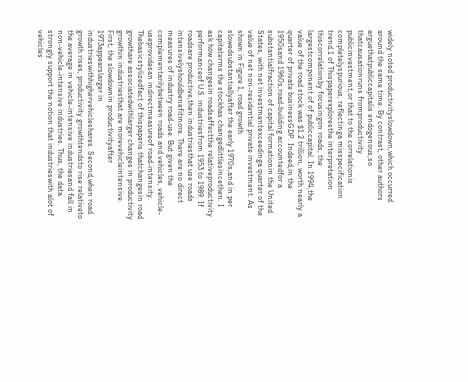widely noted productivityslowdown,which occurred around the same time. By contrast, other authors arguethatpubliccapitalis endogenous,so thatcausationruns fromproductivity publicinvestment,or that to the correlationis completelyspurious, reflectinga misspecification trend.1 of Thispaperexploresthe interpretation thiscorrelationby focusingon roads, the largestcomponent of of publiccapital. In 1994,the value of the road stock was $1.2 trillion, worth nearly a quarter of private businessGDP. Indeed,in the 1950sand 1960s,road-building accountedfor a substantialfraction of capital formationin the United States, with net investmentexceedinga quarter of the value of net non-residential private investment. As shown in Figure 1, road growth slowedsubstantiallyafter the early 1970s,and in per capitaterms the stockhas changedlittlesincethen. I ask how changesin roadsaffectthe relativeproductivity performanceof U.S. industriesfrom 1953 to 1989. If roadsare productive,then industriesthat use roads intensivelyshouldbenefitmore. There are no direct measures of industry road-use. But given the complementarilybetween roads and vehicles, vehicle-useprovidesan indirectmeasureof road-intensity. Thebasicstylizedfact of thispaperis thatchangesin road growthare associatedwithlarger changes in productivity growthin industriesthat are morevehicleintensive. First, the slowdownin productivityafter 1973appearslarger in industrieswithhighervehicleshares. Second,when road growth rises, productivity growthtendsto rise relativeto the average in vehicle-intensive industriesand fall in non-vehicle-intensive industries. Thus, the data strongly support the notion that industrieswith alot of vehicles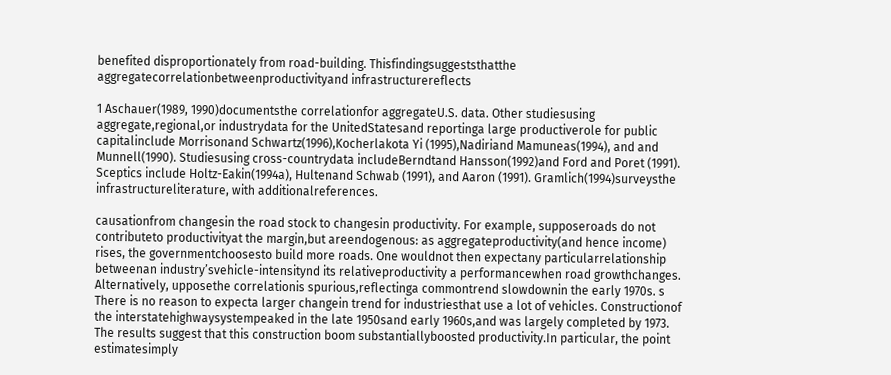benefited disproportionately from road-building. Thisfindingsuggeststhatthe aggregatecorrelationbetweenproductivityand infrastructurereflects

1 Aschauer(1989, 1990)documentsthe correlationfor aggregateU.S. data. Other studiesusing aggregate,regional,or industrydata for the UnitedStatesand reportinga large productiverole for public capitalinclude Morrisonand Schwartz(1996),Kocherlakota Yi (1995),Nadiriand Mamuneas(1994), and and Munnell(1990). Studiesusing cross-countrydata includeBerndtand Hansson(1992)and Ford and Poret (1991). Sceptics include Holtz-Eakin(1994a), Hultenand Schwab (1991), and Aaron (1991). Gramlich(1994)surveysthe infrastructureliterature, with additionalreferences.

causationfrom changesin the road stock to changesin productivity. For example, supposeroads do not contributeto productivityat the margin,but areendogenous: as aggregateproductivity(and hence income) rises, the governmentchoosesto build more roads. One wouldnot then expectany particularrelationship betweenan industry’svehicle-intensitynd its relativeproductivity a performancewhen road growthchanges. Alternatively, upposethe correlationis spurious,reflectinga commontrend slowdownin the early 1970s. s There is no reason to expecta larger changein trend for industriesthat use a lot of vehicles. Constructionof the interstatehighwaysystempeaked in the late 1950sand early 1960s,and was largely completed by 1973. The results suggest that this construction boom substantiallyboosted productivity.In particular, the point estimatesimply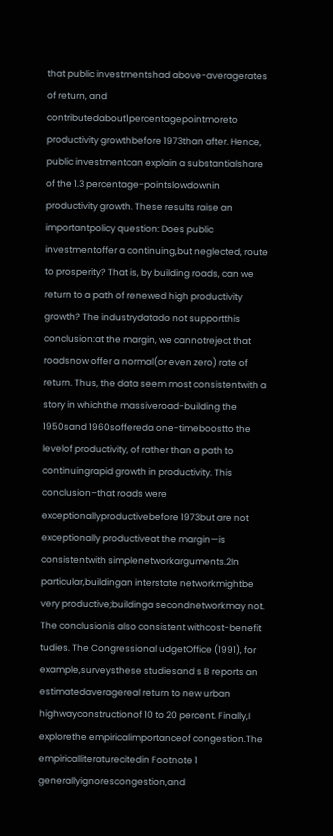that public investmentshad above-averagerates of return, and contributedabout1percentagepointmoreto productivity growthbefore 1973than after. Hence, public investmentcan explain a substantialshare of the 1.3 percentage-pointslowdownin productivity growth. These results raise an importantpolicy question: Does public investmentoffer a continuing,but neglected, route to prosperity? That is, by building roads, can we return to a path of renewed high productivity growth? The industrydatado not supportthis conclusion:at the margin, we cannotreject that roadsnow offer a normal(or even zero) rate of return. Thus, the data seem most consistentwith a story in whichthe massiveroad-building the 1950sand 1960soffereda one-timeboostto the levelof productivity, of rather than a path to continuingrapid growth in productivity. This conclusion–that roads were exceptionallyproductivebefore 1973but are not exceptionally productiveat the margin—is consistentwith simplenetworkarguments.2In particular,buildingan interstate networkmightbe very productive;buildinga secondnetworkmay not. The conclusionis also consistent withcost-benefit tudies. The Congressional udgetOffice (1991), for example,surveysthese studiesand s B reports an estimatedaveragereal return to new urban highwayconstructionof 10 to 20 percent. Finally,I explorethe empiricalimportanceof congestion.The empiricalliteraturecitedin Footnote 1 generallyignorescongestion,and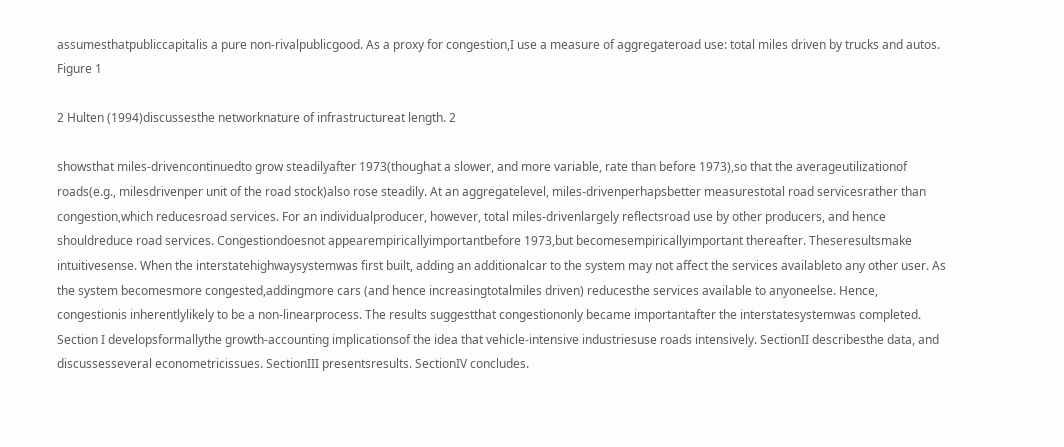assumesthatpubliccapitalis a pure non-rivalpublicgood. As a proxy for congestion,I use a measure of aggregateroad use: total miles driven by trucks and autos. Figure 1

2 Hulten (1994)discussesthe networknature of infrastructureat length. 2

showsthat miles-drivencontinuedto grow steadilyafter 1973(thoughat a slower, and more variable, rate than before 1973),so that the averageutilizationof roads(e.g., milesdrivenper unit of the road stock)also rose steadily. At an aggregatelevel, miles-drivenperhapsbetter measurestotal road servicesrather than congestion,which reducesroad services. For an individualproducer, however, total miles-drivenlargely reflectsroad use by other producers, and hence shouldreduce road services. Congestiondoesnot appearempiricallyimportantbefore 1973,but becomesempiricallyimportant thereafter. Theseresultsmake intuitivesense. When the interstatehighwaysystemwas first built, adding an additionalcar to the system may not affect the services availableto any other user. As the system becomesmore congested,addingmore cars (and hence increasingtotalmiles driven) reducesthe services available to anyoneelse. Hence, congestionis inherentlylikely to be a non-linearprocess. The results suggestthat congestiononly became importantafter the interstatesystemwas completed. Section I developsformallythe growth-accounting implicationsof the idea that vehicle-intensive industriesuse roads intensively. SectionII describesthe data, and discussesseveral econometricissues. SectionIII presentsresults. SectionIV concludes.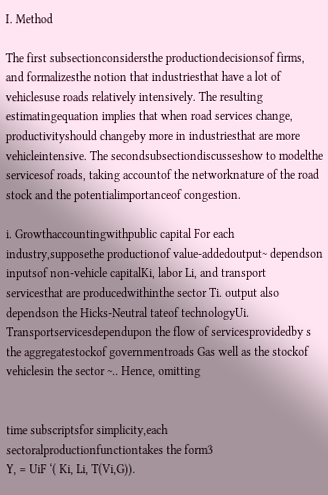I. Method

The first subsectionconsidersthe productiondecisionsof firms, and formalizesthe notion that industriesthat have a lot of vehiclesuse roads relatively intensively. The resulting estimatingequation implies that when road services change, productivityshould changeby more in industriesthat are more vehicleintensive. The secondsubsectiondiscusseshow to modelthe servicesof roads, taking accountof the networknature of the road stock and the potentialimportanceof congestion.

i. Growthaccountingwithpublic capital For each industry,supposethe productionof value-addedoutput~ dependson inputsof non-vehicle capitalKi, labor Li, and transport servicesthat are producedwithinthe sector Ti. output also dependson the Hicks-Neutral tateof technologyUi. Transportservicesdependupon the flow of servicesprovidedby s the aggregatestockof governmentroads Gas well as the stockof vehiclesin the sector ~.. Hence, omitting


time subscriptsfor simplicity,each sectoralproductionfunctiontakes the form3
Y, = UiF ‘( Ki, Li, T(Vi,G)).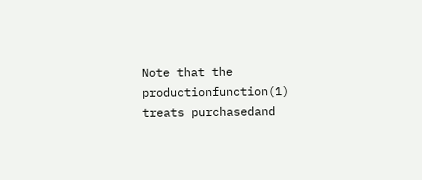Note that the productionfunction(1) treats purchasedand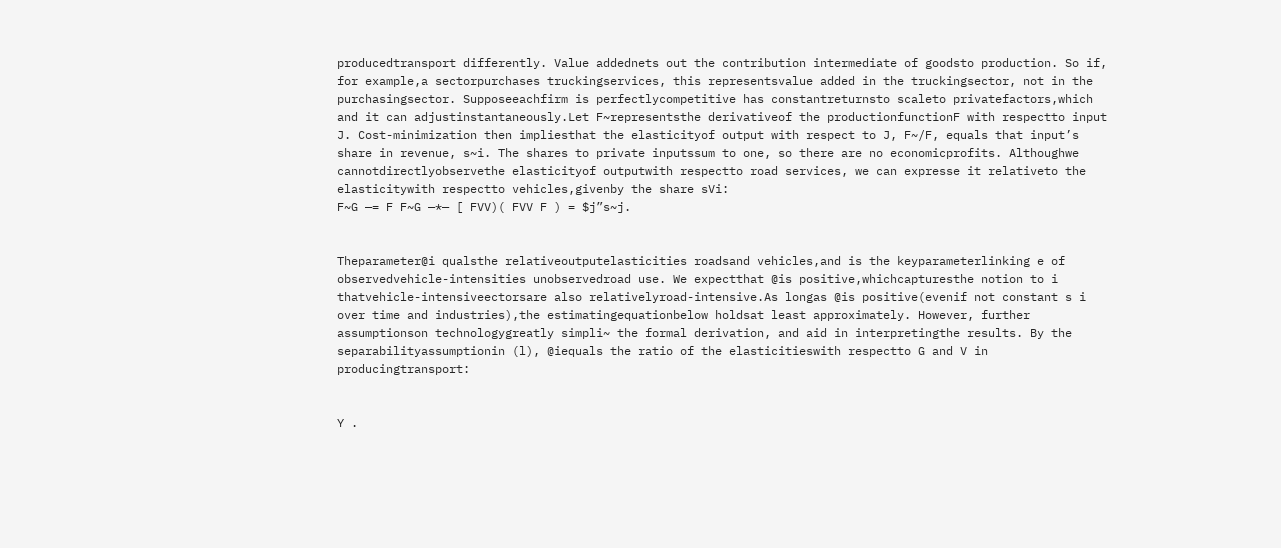producedtransport differently. Value addednets out the contribution intermediate of goodsto production. So if, for example,a sectorpurchases truckingservices, this representsvalue added in the truckingsector, not in the purchasingsector. Supposeeachfirm is perfectlycompetitive has constantreturnsto scaleto privatefactors,which and it can adjustinstantaneously.Let F~representsthe derivativeof the productionfunctionF with respectto input J. Cost-minimization then impliesthat the elasticityof output with respect to J, F~/F, equals that input’s share in revenue, s~i. The shares to private inputssum to one, so there are no economicprofits. Althoughwe cannotdirectlyobservethe elasticityof outputwith respectto road services, we can expresse it relativeto the elasticitywith respectto vehicles,givenby the share sVi:
F~G —= F F~G —*— [ FVV)( FVV F ) = $j”s~j.


Theparameter@i qualsthe relativeoutputelasticities roadsand vehicles,and is the keyparameterlinking e of observedvehicle-intensities unobservedroad use. We expectthat @is positive,whichcapturesthe notion to i thatvehicle-intensiveectorsare also relativelyroad-intensive.As longas @is positive(evenif not constant s i over time and industries),the estimatingequationbelow holdsat least approximately. However, further assumptionson technologygreatly simpli~ the formal derivation, and aid in interpretingthe results. By the separabilityassumptionin (l), @iequals the ratio of the elasticitieswith respectto G and V in producingtransport:


Y .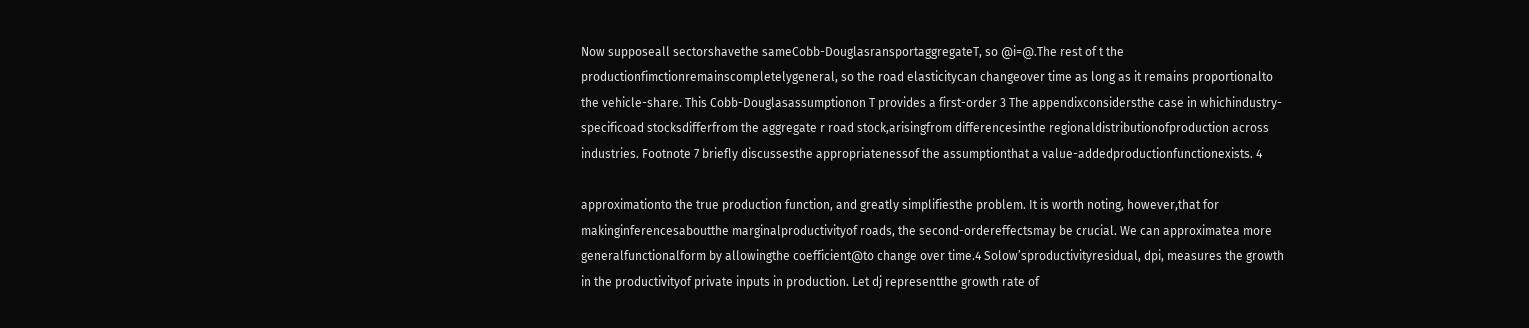Now supposeall sectorshavethe sameCobb-DouglasransportaggregateT, so @i=@.The rest of t the productionfimctionremainscompletelygeneral, so the road elasticitycan changeover time as long as it remains proportionalto the vehicle-share. This Cobb-Douglasassumptionon T provides a first-order 3 The appendixconsidersthe case in whichindustry-specificoad stocksdifferfrom the aggregate r road stock,arisingfrom differencesinthe regionaldistributionofproduction across industries. Footnote 7 briefly discussesthe appropriatenessof the assumptionthat a value-addedproductionfunctionexists. 4

approximationto the true production function, and greatly simplifiesthe problem. It is worth noting, however,that for makinginferencesaboutthe marginalproductivityof roads, the second-ordereffectsmay be crucial. We can approximatea more generalfunctionalform by allowingthe coefficient@to change over time.4 Solow’sproductivityresidual, dpi, measures the growth in the productivityof private inputs in production. Let dj representthe growth rate of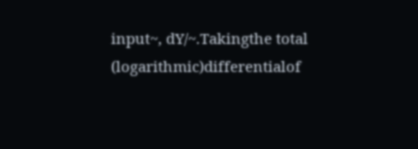input~, dY/~.Takingthe total (logarithmic)differentialof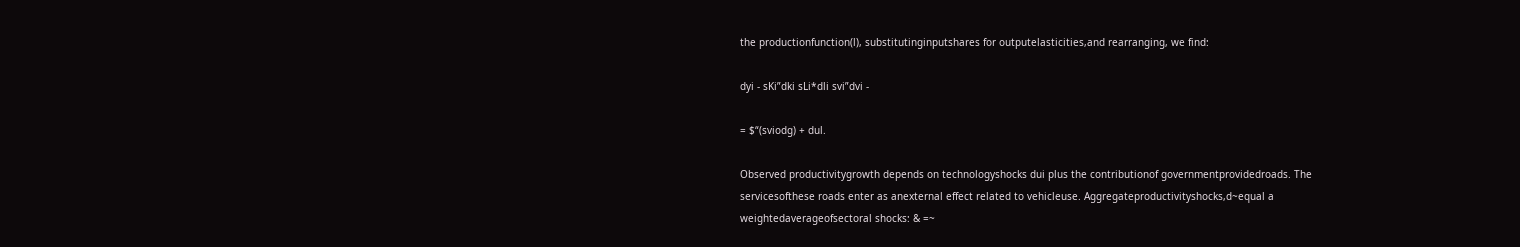the productionfunction(l), substitutinginputshares for outputelasticities,and rearranging, we find:

dyi - sKi”dki sLi*dli svi”dvi -

= $“(sviodg) + dul.

Observed productivitygrowth depends on technologyshocks dui plus the contributionof governmentprovidedroads. The servicesofthese roads enter as anexternal effect related to vehicleuse. Aggregateproductivityshocks,d~equal a weightedaverageofsectoral shocks: & =~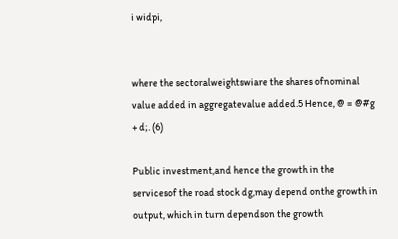i widpi,


where the sectoralweightswiare the shares ofnominal value added in aggregatevalue added.5 Hence, @ = @#g + d;. (6)

Public investment,and hence the growth in the servicesof the road stock dg,may depend onthe growth in output, which in turn dependson the growth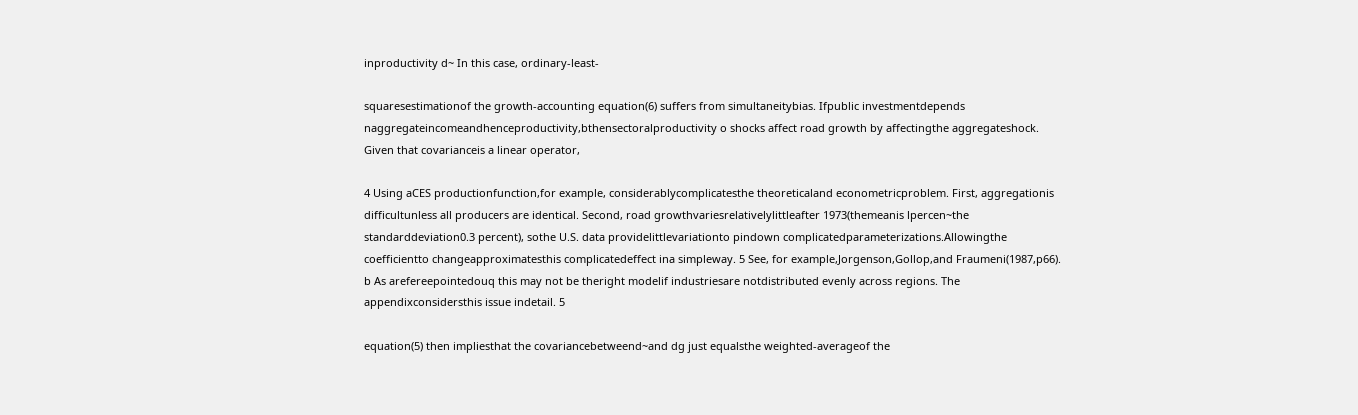inproductivity d~ In this case, ordinary-least-

squaresestimationof the growth-accounting equation(6) suffers from simultaneitybias. Ifpublic investmentdepends naggregateincomeandhenceproductivity,bthensectoralproductivity o shocks affect road growth by affectingthe aggregateshock. Given that covarianceis a linear operator,

4 Using aCES productionfunction,for example, considerablycomplicatesthe theoreticaland econometricproblem. First, aggregationis difficultunless all producers are identical. Second, road growthvariesrelativelylittleafter 1973(themeanis lpercen~the standarddeviation0.3 percent), sothe U.S. data providelittlevariationto pindown complicatedparameterizations.Allowingthe coefficientto changeapproximatesthis complicatedeffect ina simpleway. 5 See, for example,Jorgenson,Gollop,and Fraumeni(1987,p66). b As arefereepointedouq this may not be theright modelif industriesare notdistributed evenly across regions. The appendixconsidersthis issue indetail. 5

equation(5) then impliesthat the covariancebetweend~and dg just equalsthe weighted-averageof the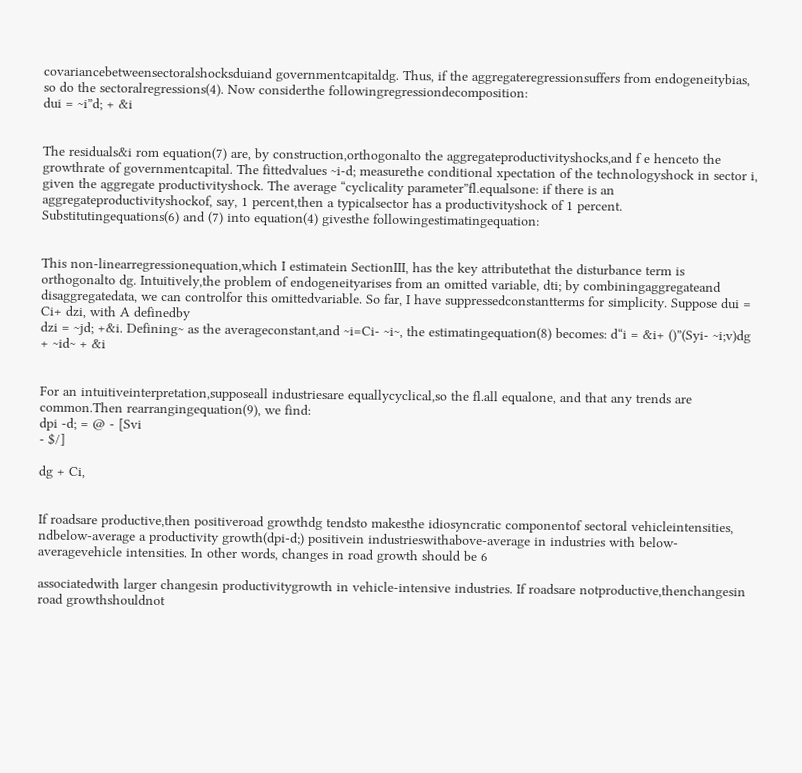covariancebetweensectoralshocksduiand governmentcapitaldg. Thus, if the aggregateregressionsuffers from endogeneitybias, so do the sectoralregressions(4). Now considerthe followingregressiondecomposition:
dui = ~i”d; + &i


The residuals&i rom equation(7) are, by construction,orthogonalto the aggregateproductivityshocks,and f e henceto the growthrate of governmentcapital. The fittedvalues ~i-d; measurethe conditional xpectation of the technologyshock in sector i, given the aggregate productivityshock. The average “cyclicality parameter”fl.equalsone: if there is an aggregateproductivityshockof, say, 1 percent,then a typicalsector has a productivityshock of 1 percent. Substitutingequations(6) and (7) into equation(4) givesthe followingestimatingequation:


This non-linearregressionequation,which I estimatein SectionIII, has the key attributethat the disturbance term is orthogonalto dg. Intuitively,the problem of endogeneityarises from an omitted variable, dti; by combiningaggregateand disaggregatedata, we can controlfor this omittedvariable. So far, I have suppressedconstantterms for simplicity. Suppose dui = Ci+ dzi, with A definedby
dzi = ~jd; +&i. Defining~ as the averageconstant,and ~i=Ci- ~i~, the estimatingequation(8) becomes: d“i = &i+ ()”(Syi- ~i;v)dg + ~id~ + &i


For an intuitiveinterpretation,supposeall industriesare equallycyclical,so the fl.all equalone, and that any trends are common.Then rearrangingequation(9), we find:
dpi -d; = @ - [Svi
- $/]

dg + Ci,


If roadsare productive,then positiveroad growthdg tendsto makesthe idiosyncratic componentof sectoral vehicleintensities, ndbelow-average a productivity growth(dpi-d;) positivein industrieswithabove-average in industries with below-averagevehicle intensities. In other words, changes in road growth should be 6

associatedwith larger changesin productivitygrowth in vehicle-intensive industries. If roadsare notproductive,thenchangesin road growthshouldnot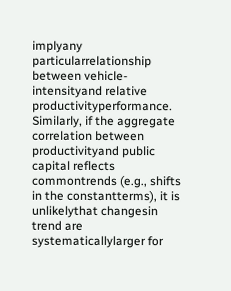implyany particularrelationship between vehicle-intensityand relative productivityperformance. Similarly, if the aggregate correlation between productivityand public capital reflects commontrends (e.g., shifts in the constantterms), it is unlikelythat changesin trend are systematicallylarger for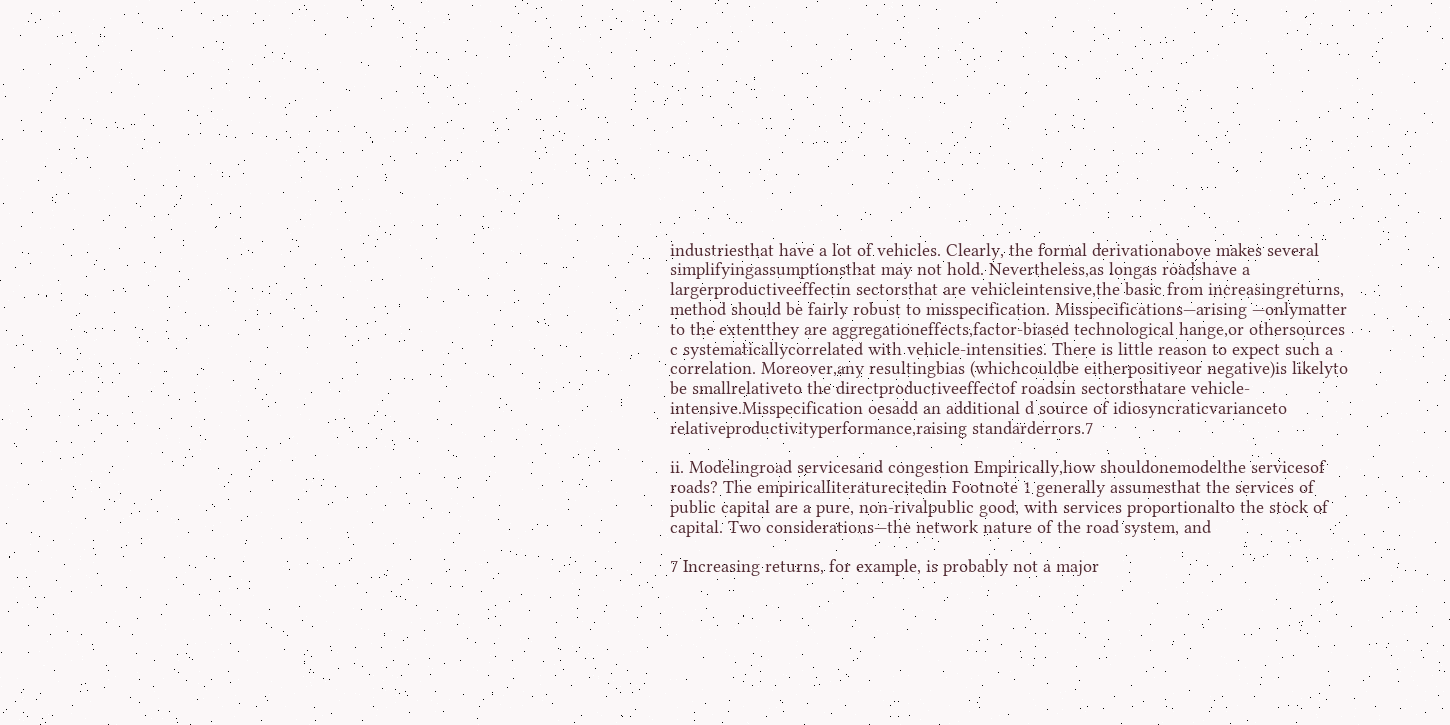industriesthat have a lot of vehicles. Clearly, the formal derivationabove makes several simplifyingassumptionsthat may not hold. Nevertheless,as longas roadshave a largerproductiveeffectin sectorsthat are vehicleintensive,the basic from increasingreturns, method should be fairly robust to misspecification. Misspecifications—arising —onlymatter to the extentthey are aggregationeffects,factor-biased technological hange,or othersources c systematicallycorrelated with vehicle-intensities. There is little reason to expect such a correlation. Moreover,any resultingbias (whichcouldbe eitherpositiveor negative)is likelyto be smallrelativeto the directproductiveeffectof roadsin sectorsthatare vehicle-intensive.Misspecification oesadd an additional d source of idiosyncraticvarianceto relativeproductivityperformance,raising standarderrors.7

ii. Modelingroad servicesand congestion Empirically,how shouldonemodelthe servicesof roads? The empiricalliteraturecitedin Footnote 1 generally assumesthat the services of public capital are a pure, non-rivalpublic good, with services proportionalto the stock of capital. Two considerations—the network nature of the road system, and

7 Increasing returns, for example, is probably not a major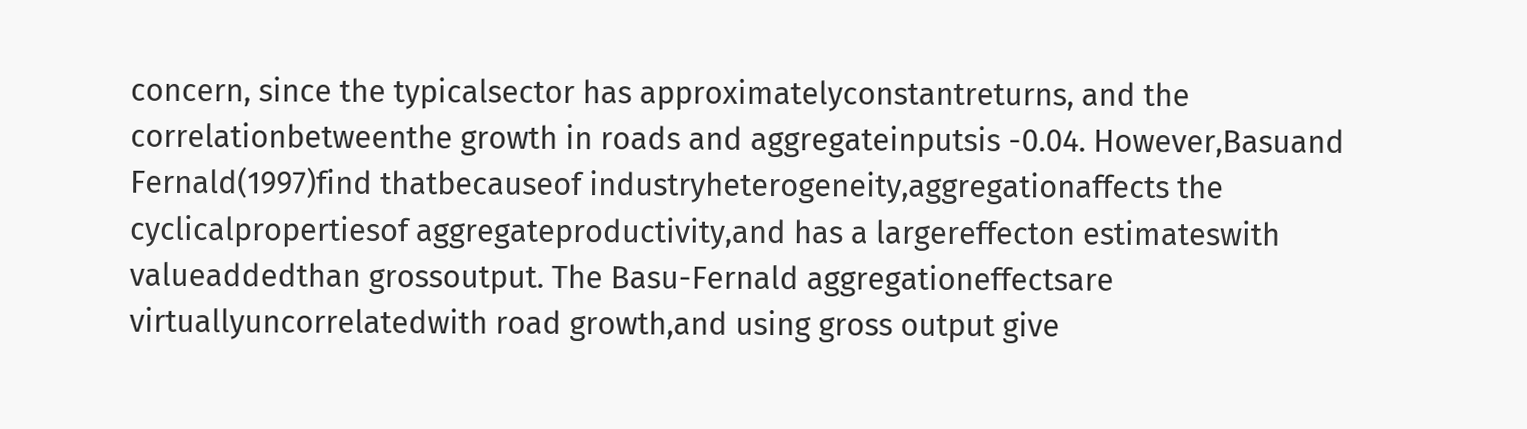concern, since the typicalsector has approximatelyconstantreturns, and the correlationbetweenthe growth in roads and aggregateinputsis -0.04. However,Basuand Fernald(1997)find thatbecauseof industryheterogeneity,aggregationaffects the cyclicalpropertiesof aggregateproductivity,and has a largereffecton estimateswith valueaddedthan grossoutput. The Basu-Fernald aggregationeffectsare virtuallyuncorrelatedwith road growth,and using gross output give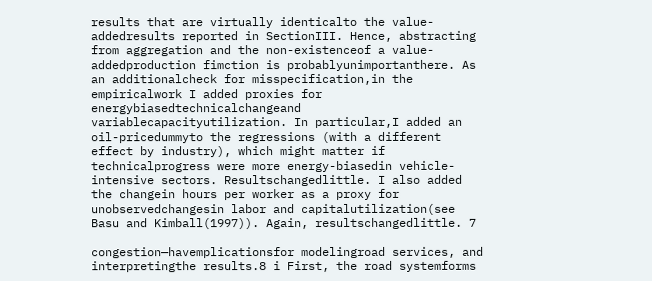results that are virtually identicalto the value-addedresults reported in SectionIII. Hence, abstracting from aggregation and the non-existenceof a value-addedproduction fimction is probablyunimportanthere. As an additionalcheck for misspecification,in the empiricalwork I added proxies for energybiasedtechnicalchangeand variablecapacityutilization. In particular,I added an oil-pricedummyto the regressions (with a different effect by industry), which might matter if technicalprogress were more energy-biasedin vehicle-intensive sectors. Resultschangedlittle. I also added the changein hours per worker as a proxy for unobservedchangesin labor and capitalutilization(see Basu and Kimball(1997)). Again, resultschangedlittle. 7

congestion—havemplicationsfor modelingroad services, and interpretingthe results.8 i First, the road systemforms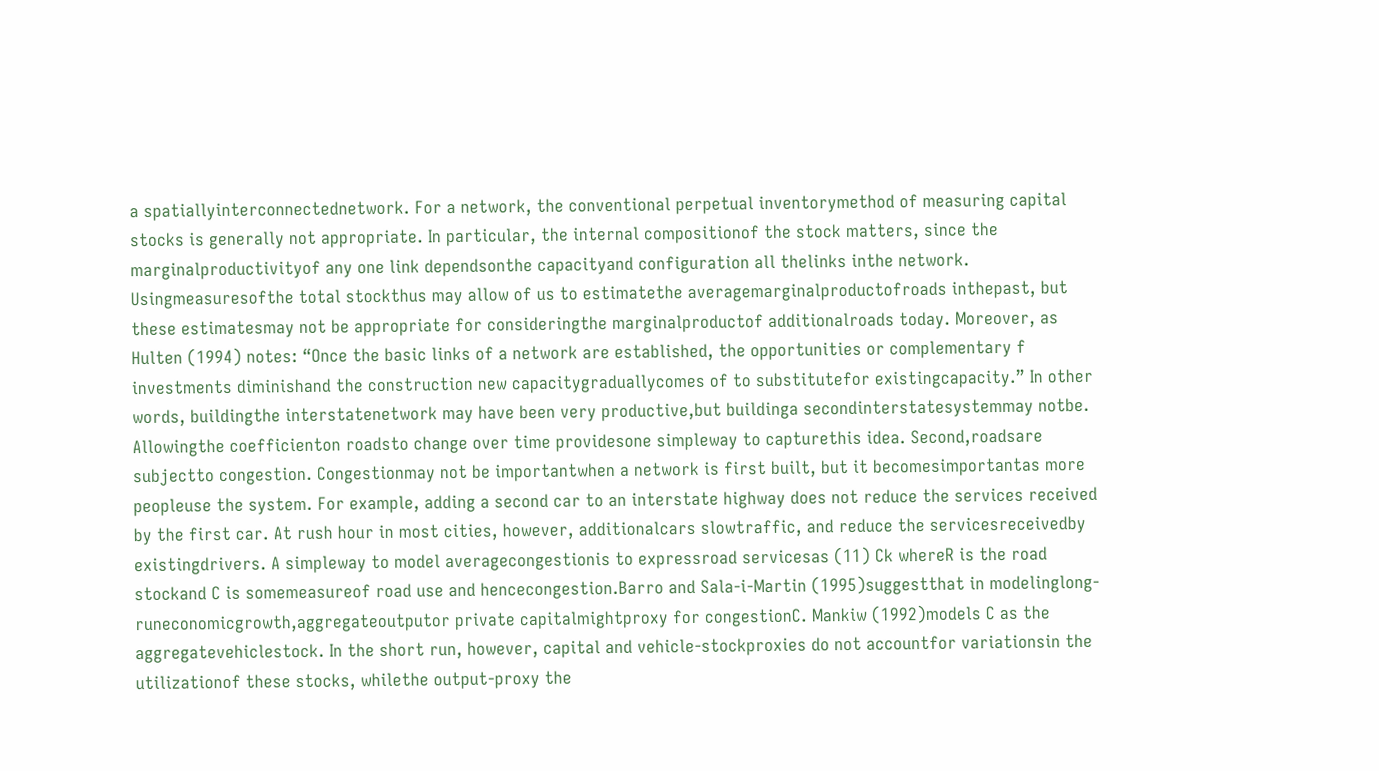a spatiallyinterconnectednetwork. For a network, the conventional perpetual inventorymethod of measuring capital stocks is generally not appropriate. In particular, the internal compositionof the stock matters, since the marginalproductivityof any one link dependsonthe capacityand configuration all thelinks inthe network. Usingmeasuresofthe total stockthus may allow of us to estimatethe averagemarginalproductofroads inthepast, but these estimatesmay not be appropriate for consideringthe marginalproductof additionalroads today. Moreover, as Hulten (1994) notes: “Once the basic links of a network are established, the opportunities or complementary f investments diminishand the construction new capacitygraduallycomes of to substitutefor existingcapacity.” In other words, buildingthe interstatenetwork may have been very productive,but buildinga secondinterstatesystemmay notbe. Allowingthe coefficienton roadsto change over time providesone simpleway to capturethis idea. Second,roadsare subjectto congestion. Congestionmay not be importantwhen a network is first built, but it becomesimportantas more peopleuse the system. For example, adding a second car to an interstate highway does not reduce the services received by the first car. At rush hour in most cities, however, additionalcars slowtraffic, and reduce the servicesreceivedby existingdrivers. A simpleway to model averagecongestionis to expressroad servicesas (11) Ck whereR is the road stockand C is somemeasureof road use and hencecongestion.Barro and Sala-i-Martin (1995)suggestthat in modelinglong-runeconomicgrowth,aggregateoutputor private capitalmightproxy for congestionC. Mankiw (1992)models C as the aggregatevehiclestock. In the short run, however, capital and vehicle-stockproxies do not accountfor variationsin the utilizationof these stocks, whilethe output-proxy the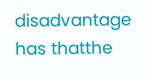disadvantage has thatthe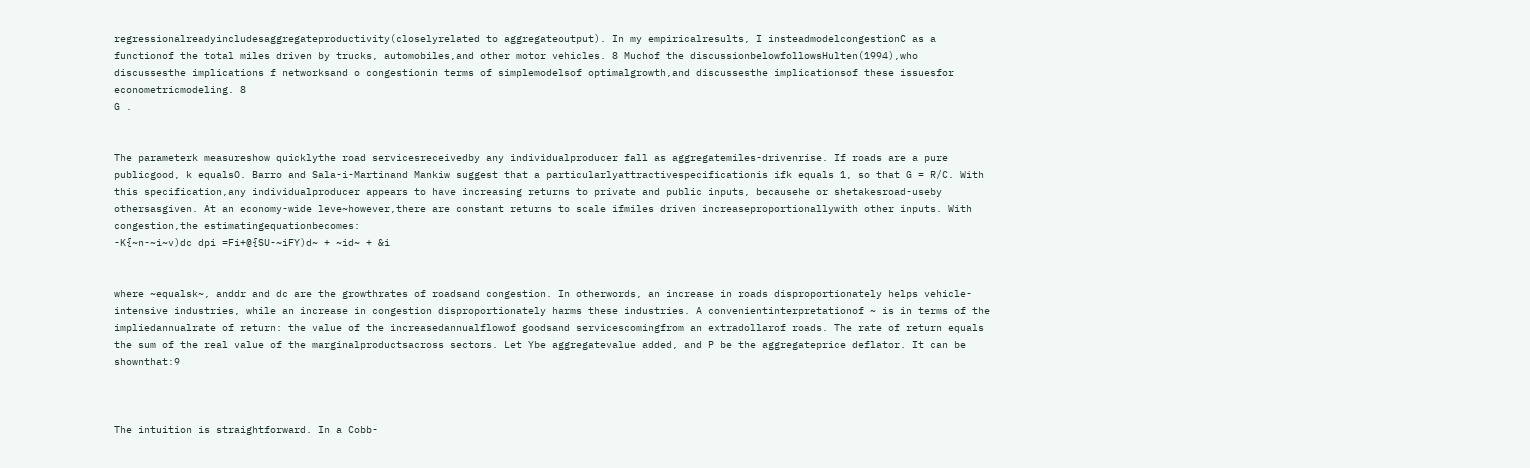regressionalreadyincludesaggregateproductivity(closelyrelated to aggregateoutput). In my empiricalresults, I insteadmodelcongestionC as a functionof the total miles driven by trucks, automobiles,and other motor vehicles. 8 Muchof the discussionbelowfollowsHulten(1994),who discussesthe implications f networksand o congestionin terms of simplemodelsof optimalgrowth,and discussesthe implicationsof these issuesfor econometricmodeling. 8
G .


The parameterk measureshow quicklythe road servicesreceivedby any individualproducer fall as aggregatemiles-drivenrise. If roads are a pure publicgood, k equalsO. Barro and Sala-i-Martinand Mankiw suggest that a particularlyattractivespecificationis ifk equals 1, so that G = R/C. With this specification,any individualproducer appears to have increasing returns to private and public inputs, becausehe or shetakesroad-useby othersasgiven. At an economy-wide leve~however,there are constant returns to scale ifmiles driven increaseproportionallywith other inputs. With congestion,the estimatingequationbecomes:
-K{~n-~i~v)dc dpi =Fi+@{SU-~iFY)d~ + ~id~ + &i


where ~equalsk~, anddr and dc are the growthrates of roadsand congestion. In otherwords, an increase in roads disproportionately helps vehicle-intensive industries, while an increase in congestion disproportionately harms these industries. A convenientinterpretationof ~ is in terms of the impliedannualrate of return: the value of the increasedannualflowof goodsand servicescomingfrom an extradollarof roads. The rate of return equals the sum of the real value of the marginalproductsacross sectors. Let Ybe aggregatevalue added, and P be the aggregateprice deflator. It can be shownthat:9



The intuition is straightforward. In a Cobb-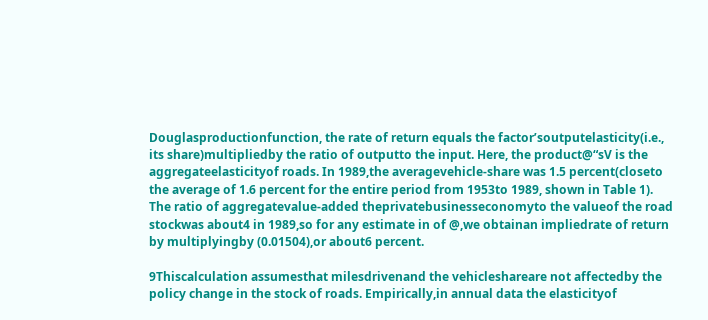Douglasproductionfunction, the rate of return equals the factor’soutputelasticity(i.e., its share)multipliedby the ratio of outputto the input. Here, the product@“sV is the aggregateelasticityof roads. In 1989,the averagevehicle-share was 1.5 percent(closeto the average of 1.6 percent for the entire period from 1953to 1989, shown in Table 1). The ratio of aggregatevalue-added theprivatebusinesseconomyto the valueof the road stockwas about4 in 1989,so for any estimate in of @,we obtainan impliedrate of return by multiplyingby (0.01504),or about6 percent.

9Thiscalculation assumesthat milesdrivenand the vehicleshareare not affectedby the policy change in the stock of roads. Empirically,in annual data the elasticityof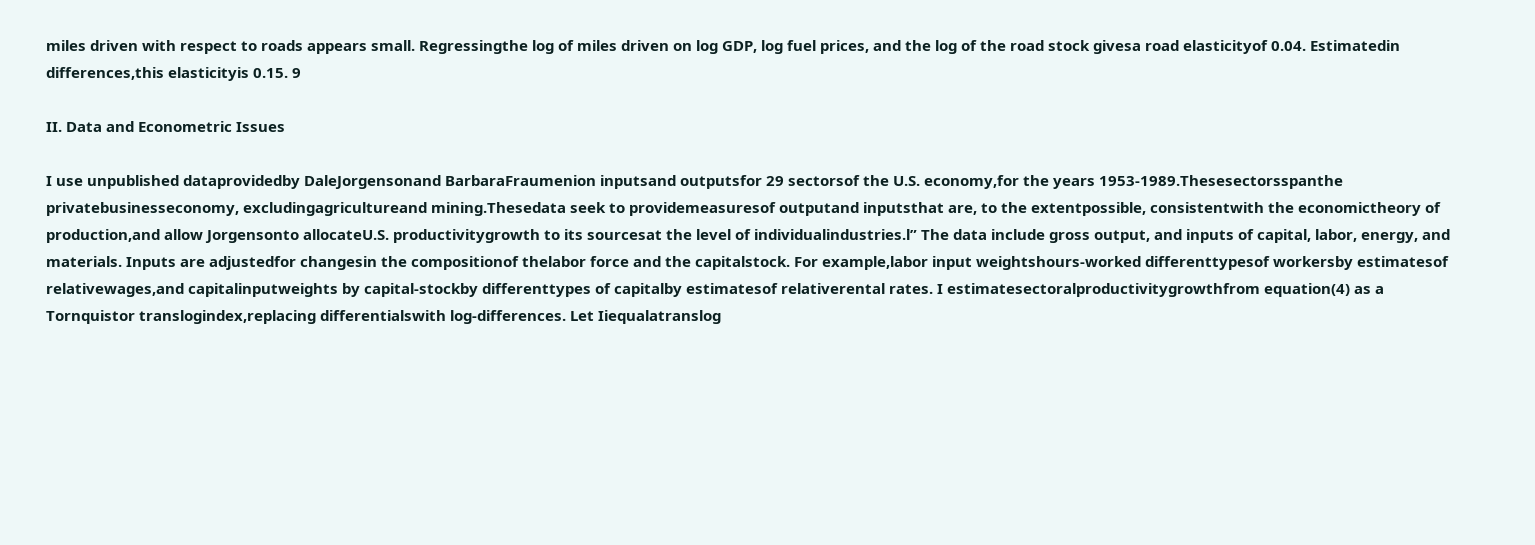miles driven with respect to roads appears small. Regressingthe log of miles driven on log GDP, log fuel prices, and the log of the road stock givesa road elasticityof 0.04. Estimatedin differences,this elasticityis 0.15. 9

II. Data and Econometric Issues

I use unpublished dataprovidedby DaleJorgensonand BarbaraFraumenion inputsand outputsfor 29 sectorsof the U.S. economy,for the years 1953-1989.Thesesectorsspanthe privatebusinesseconomy, excludingagricultureand mining.Thesedata seek to providemeasuresof outputand inputsthat are, to the extentpossible, consistentwith the economictheory of production,and allow Jorgensonto allocateU.S. productivitygrowth to its sourcesat the level of individualindustries.l” The data include gross output, and inputs of capital, labor, energy, and materials. Inputs are adjustedfor changesin the compositionof thelabor force and the capitalstock. For example,labor input weightshours-worked differenttypesof workersby estimatesof relativewages,and capitalinputweights by capital-stockby differenttypes of capitalby estimatesof relativerental rates. I estimatesectoralproductivitygrowthfrom equation(4) as a Tornquistor translogindex,replacing differentialswith log-differences. Let Iiequalatranslog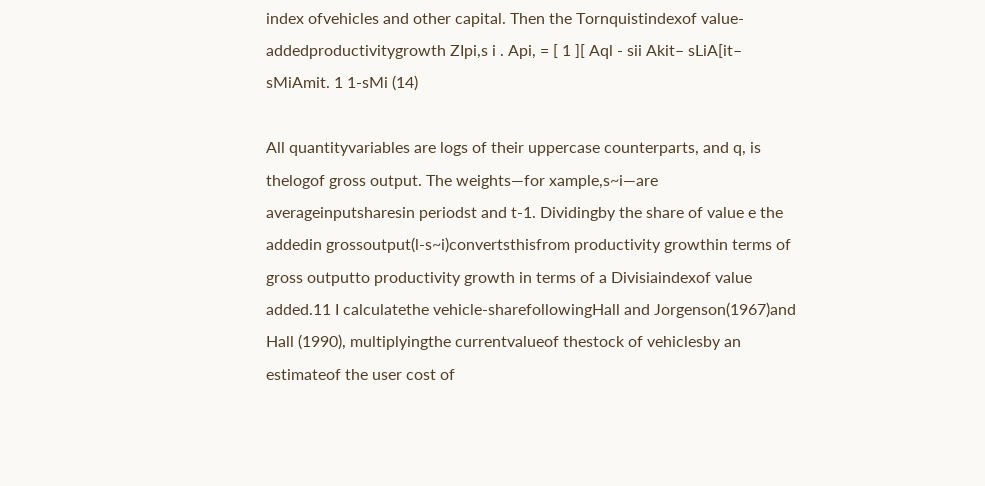index ofvehicles and other capital. Then the Tornquistindexof value-addedproductivitygrowth ZIpi,s i . Api, = [ 1 ][ Aql - sii Akit– sLiA[it– sMiAmit. 1 1-sMi (14)

All quantityvariables are logs of their uppercase counterparts, and q, is thelogof gross output. The weights—for xample,s~i—are averageinputsharesin periodst and t-1. Dividingby the share of value e the addedin grossoutput(l-s~i)convertsthisfrom productivity growthin terms of gross outputto productivity growth in terms of a Divisiaindexof value added.11 I calculatethe vehicle-sharefollowingHall and Jorgenson(1967)and Hall (1990), multiplyingthe currentvalueof thestock of vehiclesby an estimateof the user cost of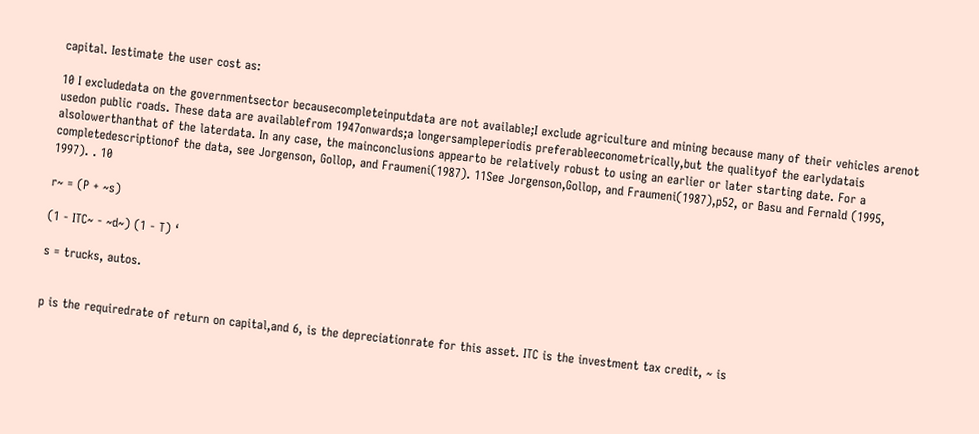capital. Iestimate the user cost as:

10 I excludedata on the governmentsector becausecompleteinputdata are not available;I exclude agriculture and mining because many of their vehicles arenot usedon public roads. These data are availablefrom 1947onwards;a longersampleperiodis preferableeconometrically,but the qualityof the earlydatais alsolowerthanthat of the laterdata. In any case, the mainconclusions appearto be relatively robust to using an earlier or later starting date. For a completedescriptionof the data, see Jorgenson, Gollop, and Fraumeni(1987). 11See Jorgenson,Gollop, and Fraumeni(1987),p52, or Basu and Fernald (1995, 1997). . 10

r~ = (P + ~s)

(1 - ITC~ - ~d~) (1 - T) ‘

s = trucks, autos.


p is the requiredrate of return on capital,and 6, is the depreciationrate for this asset. ITC is the investment tax credit, ~ is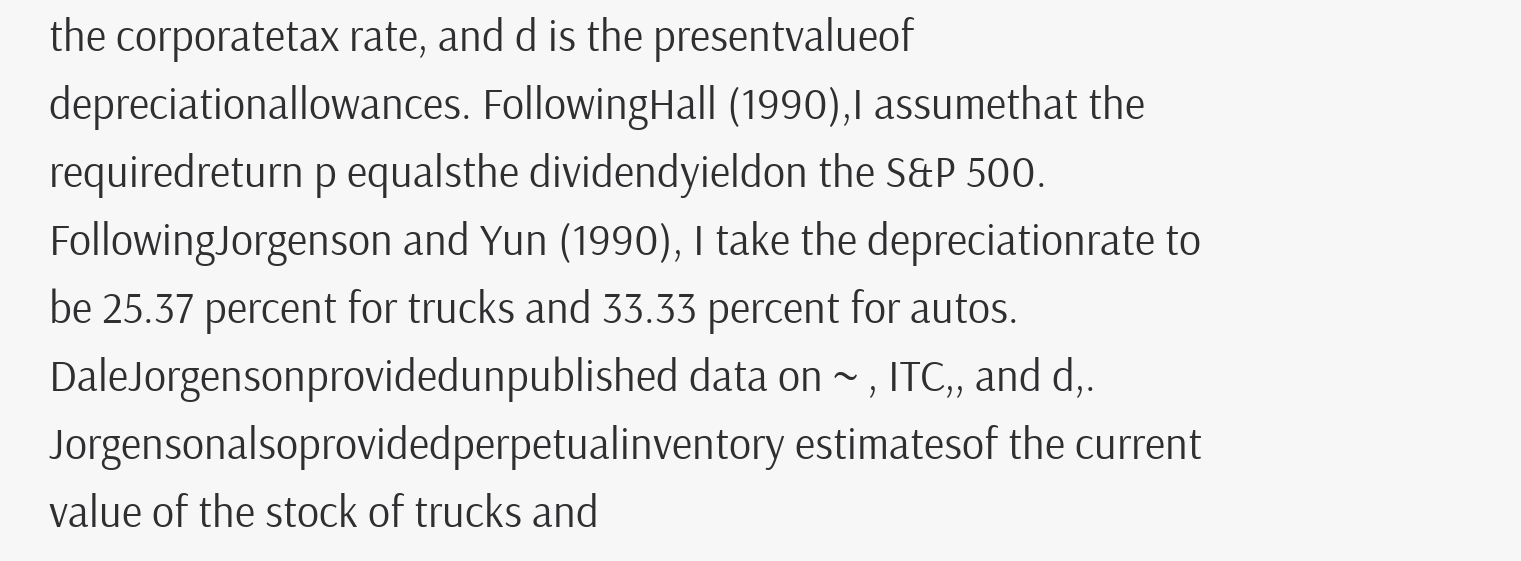the corporatetax rate, and d is the presentvalueof depreciationallowances. FollowingHall (1990),I assumethat the requiredreturn p equalsthe dividendyieldon the S&P 500. FollowingJorgenson and Yun (1990), I take the depreciationrate to be 25.37 percent for trucks and 33.33 percent for autos. DaleJorgensonprovidedunpublished data on ~ , ITC,, and d,. Jorgensonalsoprovidedperpetualinventory estimatesof the current value of the stock of trucks and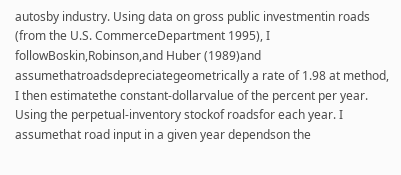autosby industry. Using data on gross public investmentin roads (from the U.S. CommerceDepartment 1995), I followBoskin,Robinson,and Huber (1989)and assumethatroadsdepreciategeometrically a rate of 1.98 at method, I then estimatethe constant-dollarvalue of the percent per year. Using the perpetual-inventory stockof roadsfor each year. I assumethat road input in a given year dependson the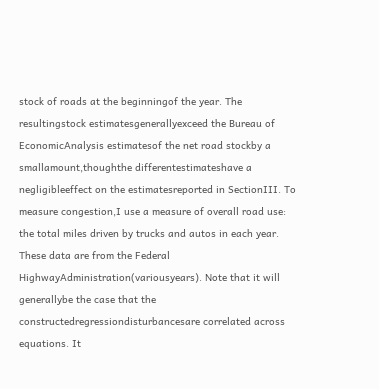stock of roads at the beginningof the year. The resultingstock estimatesgenerallyexceed the Bureau of EconomicAnalysis estimatesof the net road stockby a smallamount,thoughthe differentestimateshave a negligibleeffect on the estimatesreported in SectionIII. To measure congestion,I use a measure of overall road use: the total miles driven by trucks and autos in each year. These data are from the Federal HighwayAdministration(variousyears). Note that it will generallybe the case that the constructedregressiondisturbancesare correlated across equations. It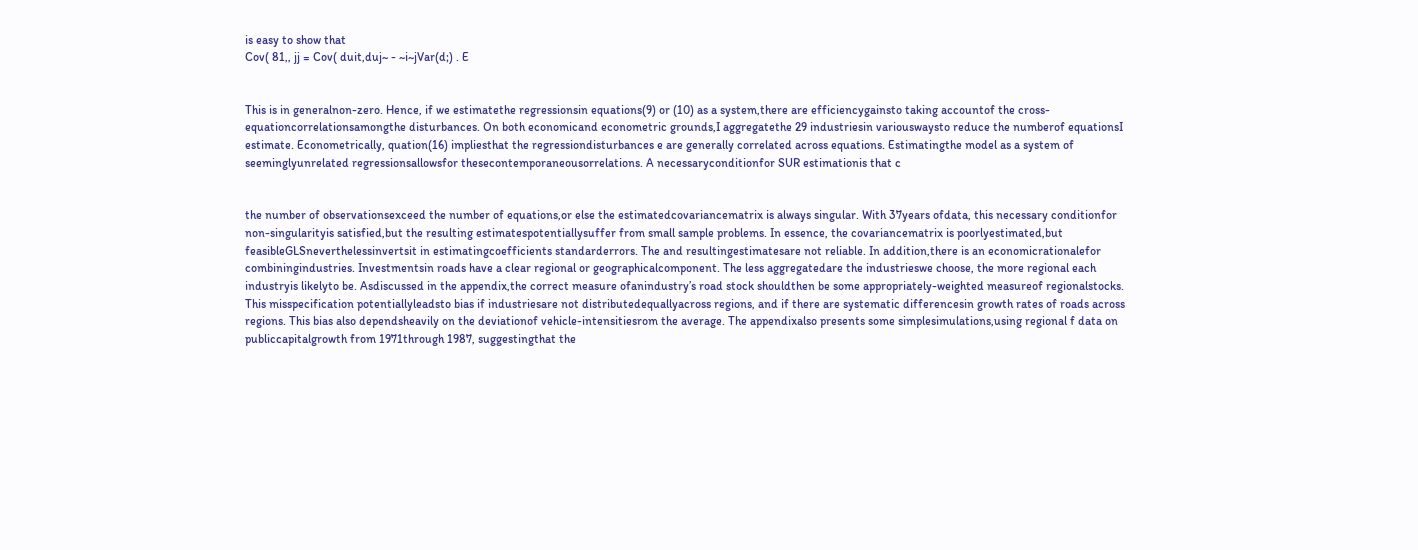is easy to show that
Cov( 81,, jj = Cov( duit,duj~ - ~i~jVar(d;) . E


This is in generalnon-zero. Hence, if we estimatethe regressionsin equations(9) or (10) as a system,there are efficiencygainsto taking accountof the cross-equationcorrelationsamongthe disturbances. On both economicand econometric grounds,I aggregatethe 29 industriesin variouswaysto reduce the numberof equationsI estimate. Econometrically, quation(16) impliesthat the regressiondisturbances e are generally correlated across equations. Estimatingthe model as a system of seeminglyunrelated regressionsallowsfor thesecontemporaneousorrelations. A necessaryconditionfor SUR estimationis that c


the number of observationsexceed the number of equations,or else the estimatedcovariancematrix is always singular. With 37years ofdata, this necessary conditionfor non-singularityis satisfied,but the resulting estimatespotentiallysuffer from small sample problems. In essence, the covariancematrix is poorlyestimated,but feasibleGLSneverthelessinvertsit in estimatingcoefficients standarderrors. The and resultingestimatesare not reliable. In addition,there is an economicrationalefor combiningindustries. Investmentsin roads have a clear regional or geographicalcomponent. The less aggregatedare the industrieswe choose, the more regional each industryis likelyto be. Asdiscussed in the appendix,the correct measure ofanindustry’s road stock shouldthen be some appropriately-weighted measureof regionalstocks. This misspecification potentiallyleadsto bias if industriesare not distributedequallyacross regions, and if there are systematic differencesin growth rates of roads across regions. This bias also dependsheavily on the deviationof vehicle-intensitiesrom the average. The appendixalso presents some simplesimulations,using regional f data on publiccapitalgrowth from 1971through 1987, suggestingthat the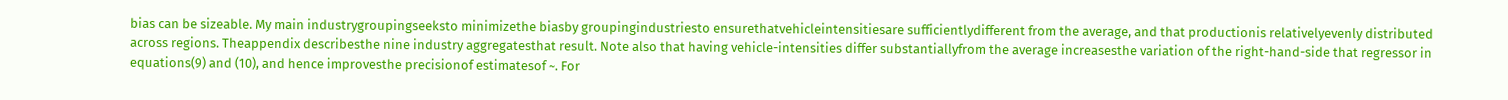bias can be sizeable. My main industrygroupingseeksto minimizethe biasby groupingindustriesto ensurethatvehicleintensitiesare sufficientlydifferent from the average, and that productionis relativelyevenly distributed across regions. Theappendix describesthe nine industry aggregatesthat result. Note also that having vehicle-intensities differ substantiallyfrom the average increasesthe variation of the right-hand-side that regressor in equations(9) and (10), and hence improvesthe precisionof estimatesof ~. For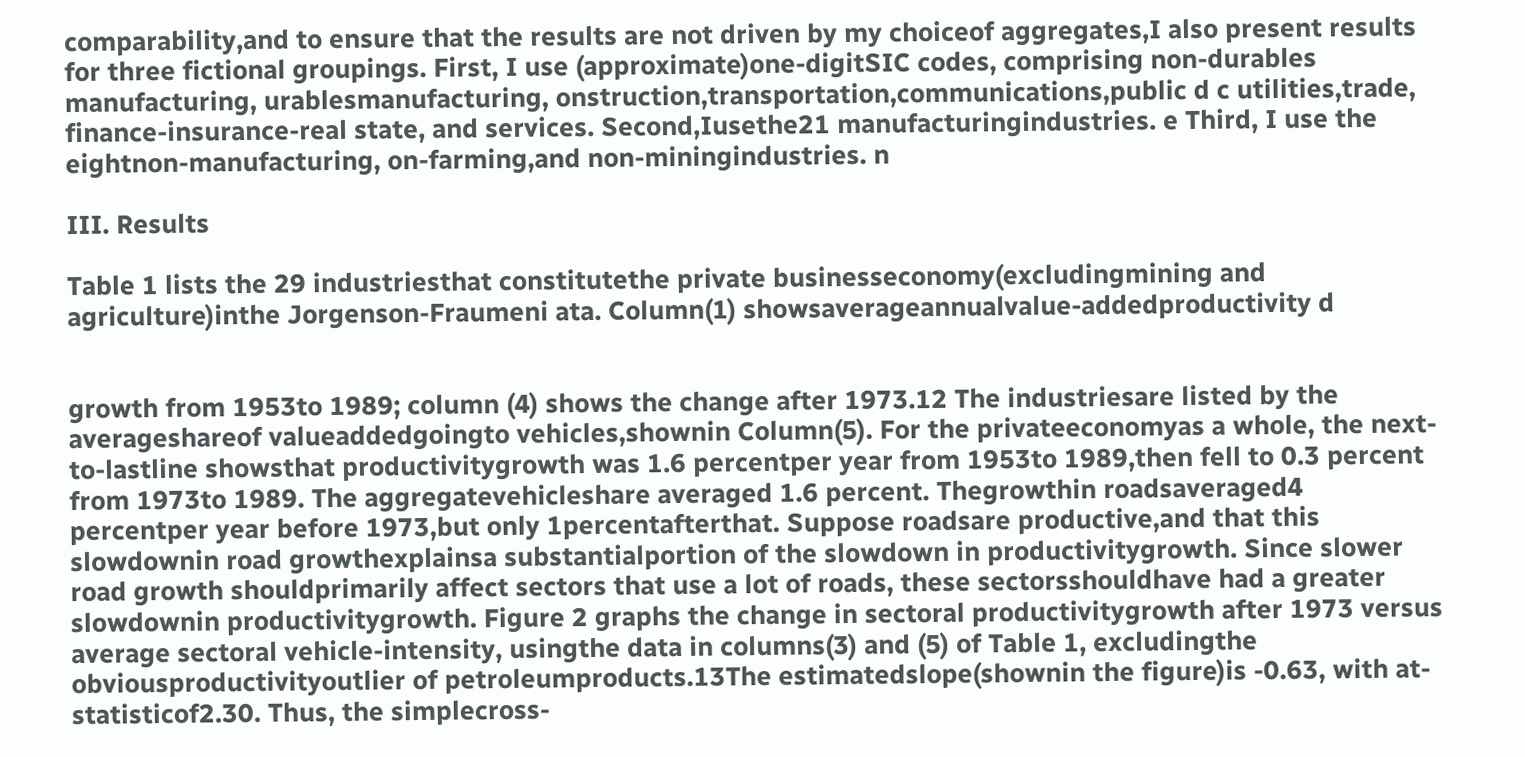comparability,and to ensure that the results are not driven by my choiceof aggregates,I also present results for three fictional groupings. First, I use (approximate)one-digitSIC codes, comprising non-durables manufacturing, urablesmanufacturing, onstruction,transportation,communications,public d c utilities,trade, finance-insurance-real state, and services. Second,Iusethe21 manufacturingindustries. e Third, I use the eightnon-manufacturing, on-farming,and non-miningindustries. n

III. Results

Table 1 lists the 29 industriesthat constitutethe private businesseconomy(excludingmining and agriculture)inthe Jorgenson-Fraumeni ata. Column(1) showsaverageannualvalue-addedproductivity d


growth from 1953to 1989; column (4) shows the change after 1973.12 The industriesare listed by the averageshareof valueaddedgoingto vehicles,shownin Column(5). For the privateeconomyas a whole, the next-to-lastline showsthat productivitygrowth was 1.6 percentper year from 1953to 1989,then fell to 0.3 percent from 1973to 1989. The aggregatevehicleshare averaged 1.6 percent. Thegrowthin roadsaveraged4 percentper year before 1973,but only 1percentafterthat. Suppose roadsare productive,and that this slowdownin road growthexplainsa substantialportion of the slowdown in productivitygrowth. Since slower road growth shouldprimarily affect sectors that use a lot of roads, these sectorsshouldhave had a greater slowdownin productivitygrowth. Figure 2 graphs the change in sectoral productivitygrowth after 1973 versus average sectoral vehicle-intensity, usingthe data in columns(3) and (5) of Table 1, excludingthe obviousproductivityoutlier of petroleumproducts.13The estimatedslope(shownin the figure)is -0.63, with at-statisticof2.30. Thus, the simplecross-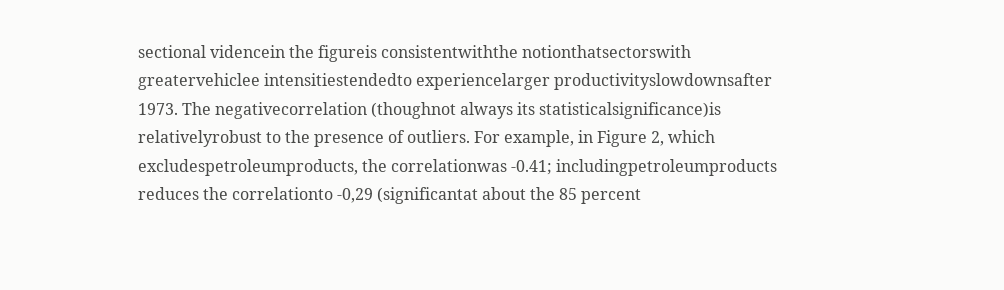sectional videncein the figureis consistentwiththe notionthatsectorswith greatervehiclee intensitiestendedto experiencelarger productivityslowdownsafter 1973. The negativecorrelation (thoughnot always its statisticalsignificance)is relativelyrobust to the presence of outliers. For example, in Figure 2, which excludespetroleumproducts, the correlationwas -0.41; includingpetroleumproducts reduces the correlationto -0,29 (significantat about the 85 percent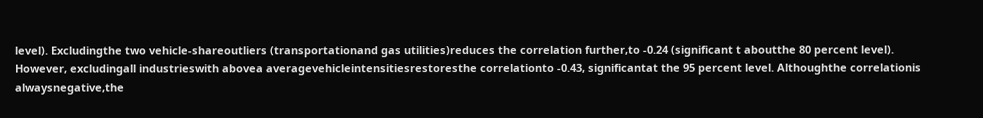level). Excludingthe two vehicle-shareoutliers (transportationand gas utilities)reduces the correlation further,to -0.24 (significant t aboutthe 80 percent level). However, excludingall industrieswith abovea averagevehicleintensitiesrestoresthe correlationto -0.43, significantat the 95 percent level. Althoughthe correlationis alwaysnegative,the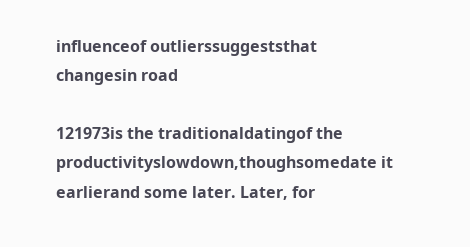influenceof outlierssuggeststhat changesin road

121973is the traditionaldatingof the productivityslowdown,thoughsomedate it earlierand some later. Later, for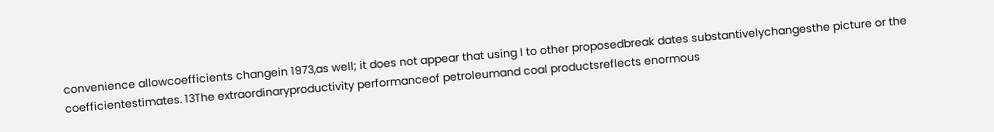convenience allowcoefficients changein 1973,as well; it does not appear that using I to other proposedbreak dates substantivelychangesthe picture or the coefficientestimates. 13The extraordinaryproductivity performanceof petroleumand coal productsreflects enormous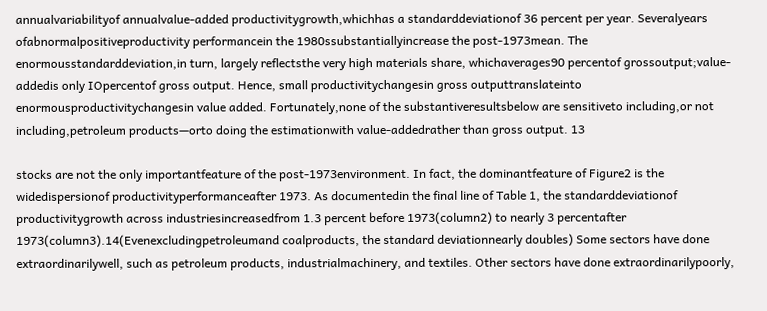annualvariabilityof annualvalue-added productivitygrowth,whichhas a standarddeviationof 36 percent per year. Severalyears ofabnormalpositiveproductivity performancein the 1980ssubstantiallyincrease the post-1973mean. The enormousstandarddeviation,in turn, largely reflectsthe very high materials share, whichaverages90 percentof grossoutput;value-addedis only IOpercentof gross output. Hence, small productivitychangesin gross outputtranslateinto enormousproductivitychangesin value added. Fortunately,none of the substantiveresultsbelow are sensitiveto including,or not including,petroleum products—orto doing the estimationwith value-addedrather than gross output. 13

stocks are not the only importantfeature of the post-1973environment. In fact, the dominantfeature of Figure2 is the widedispersionof productivityperformanceafter 1973. As documentedin the final line of Table 1, the standarddeviationof productivitygrowth across industriesincreasedfrom 1.3 percent before 1973(column2) to nearly 3 percentafter 1973(column3).14(Evenexcludingpetroleumand coalproducts, the standard deviationnearly doubles) Some sectors have done extraordinarilywell, such as petroleum products, industrialmachinery, and textiles. Other sectors have done extraordinarilypoorly,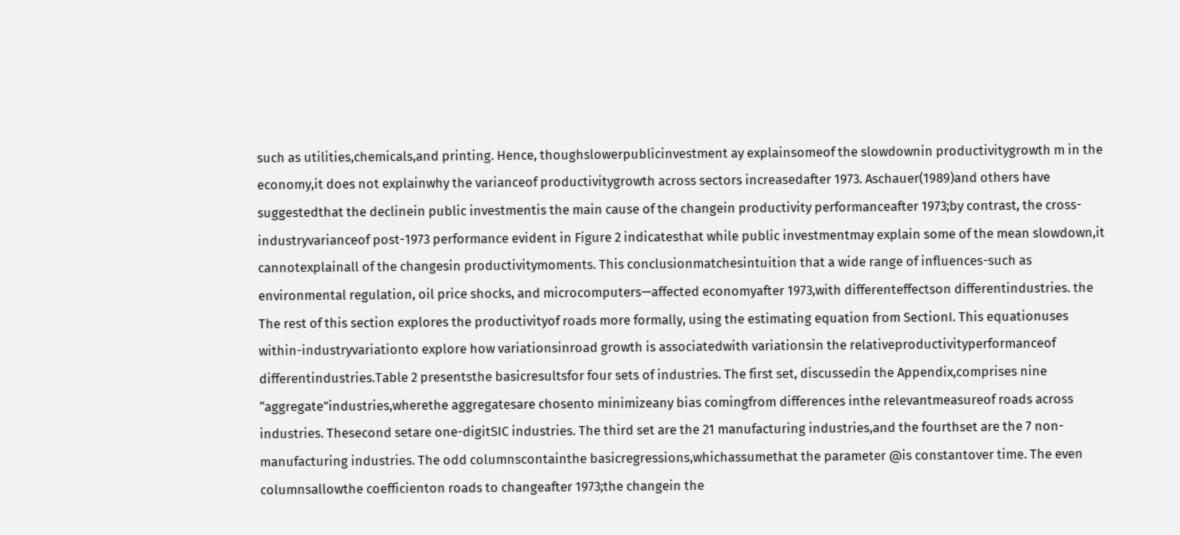such as utilities,chemicals,and printing. Hence, thoughslowerpublicinvestment ay explainsomeof the slowdownin productivitygrowth m in the economy,it does not explainwhy the varianceof productivitygrowth across sectors increasedafter 1973. Aschauer(1989)and others have suggestedthat the declinein public investmentis the main cause of the changein productivity performanceafter 1973;by contrast, the cross-industryvarianceof post-1973 performance evident in Figure 2 indicatesthat while public investmentmay explain some of the mean slowdown,it cannotexplainall of the changesin productivitymoments. This conclusionmatchesintuition that a wide range of influences-such as environmental regulation, oil price shocks, and microcomputers—affected economyafter 1973,with differenteffectson differentindustries. the The rest of this section explores the productivityof roads more formally, using the estimating equation from SectionI. This equationuses within-industryvariationto explore how variationsinroad growth is associatedwith variationsin the relativeproductivityperformanceof differentindustries.Table 2 presentsthe basicresultsfor four sets of industries. The first set, discussedin the Appendix,comprises nine “aggregate”industries,wherethe aggregatesare chosento minimizeany bias comingfrom differences inthe relevantmeasureof roads across industries. Thesecond setare one-digitSIC industries. The third set are the 21 manufacturing industries,and the fourthset are the 7 non-manufacturing industries. The odd columnscontainthe basicregressions,whichassumethat the parameter @is constantover time. The even columnsallowthe coefficienton roads to changeafter 1973;the changein the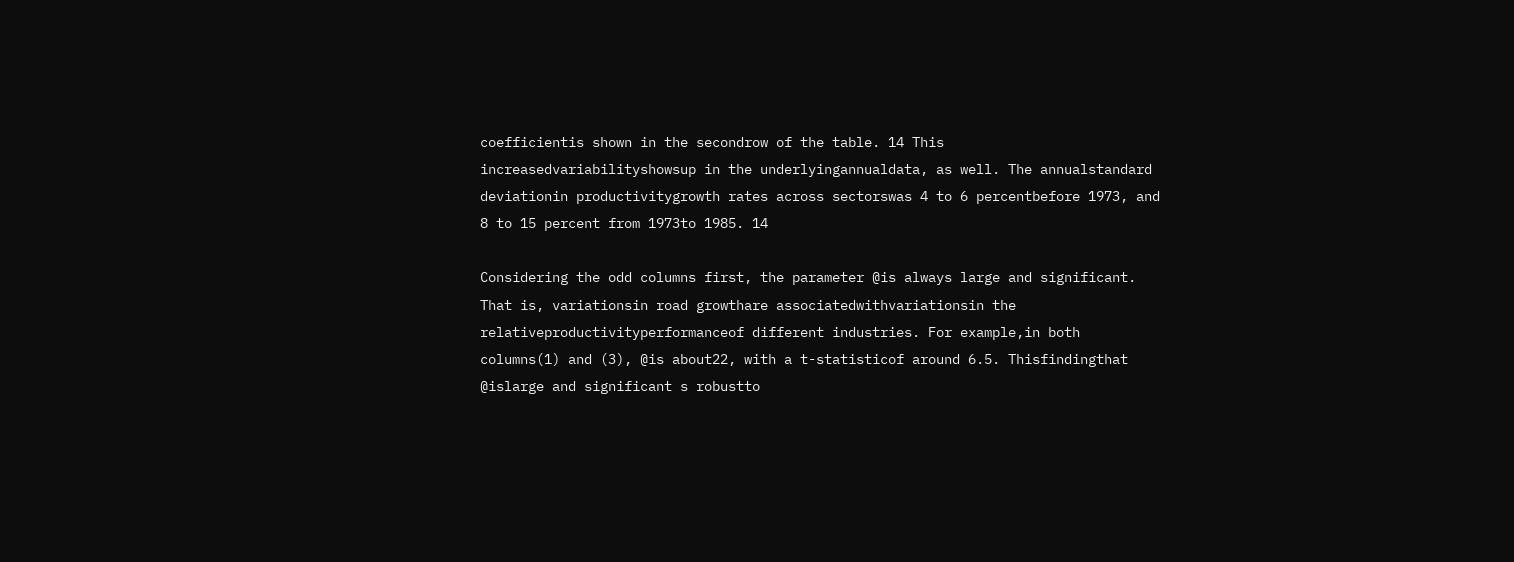coefficientis shown in the secondrow of the table. 14 This increasedvariabilityshowsup in the underlyingannualdata, as well. The annualstandard deviationin productivitygrowth rates across sectorswas 4 to 6 percentbefore 1973, and 8 to 15 percent from 1973to 1985. 14

Considering the odd columns first, the parameter @is always large and significant. That is, variationsin road growthare associatedwithvariationsin the relativeproductivityperformanceof different industries. For example,in both columns(1) and (3), @is about22, with a t-statisticof around 6.5. Thisfindingthat @islarge and significant s robustto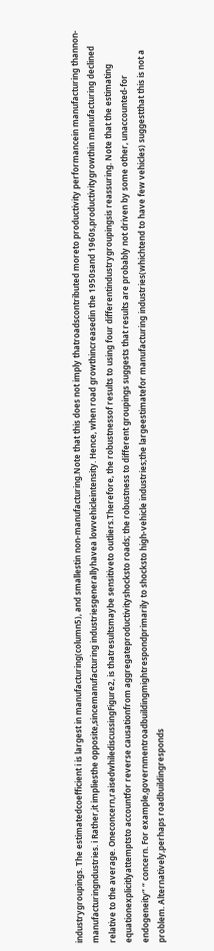industrygroupings. The estimatedcoefficient i is largest in manufacturing(column5), and smallestin non-manufacturing.Note that this does not imply thatroadscontributed moreto productivity performancein manufacturing thannon-manufacturingndustries. i Rather,it impliesthe opposite,sincemanufacturing industriesgenerallyhavea lowvehicleintensity. Hence, when road growthincreasedin the 1950sand 1960s,productivitygrowthin manufacturing declined relative to the average. Oneconcern,raisedwhilediscussingFigure2, is thatresultsmaybe sensitiveto outliers.Therefore, the robustnessof results to using four differentindustrygroupingsis reassuring. Note that the estimating equationexplicitlyattemptsto accountfor reverse causationfrom aggregateproductivityshocksto roads; the robustness to different groupings suggests that results are probably not driven by some other, unaccounted-for endogeneity” “ concern. For example,governmentroadbuildingmightrespondprimarily to shocksto high-vehicle industries;the largeestimatefor manufacturing industries(whichtend to have few vehicles) suggestthat this is not a problem. Alternatively,perhaps roadbuildingresponds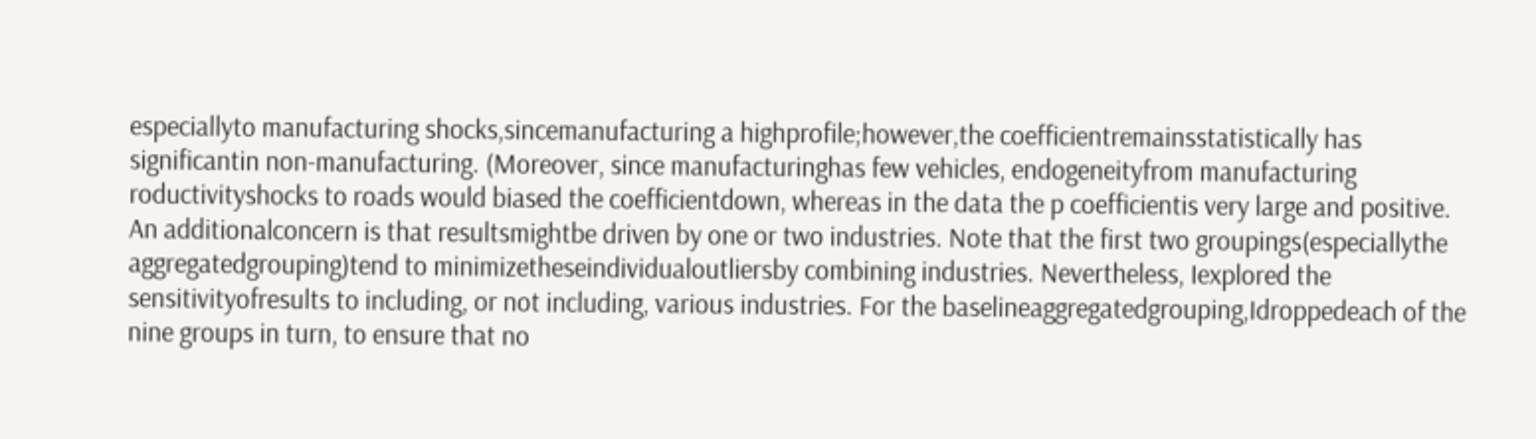especiallyto manufacturing shocks,sincemanufacturing a highprofile;however,the coefficientremainsstatistically has significantin non-manufacturing. (Moreover, since manufacturinghas few vehicles, endogeneityfrom manufacturing roductivityshocks to roads would biased the coefficientdown, whereas in the data the p coefficientis very large and positive. An additionalconcern is that resultsmightbe driven by one or two industries. Note that the first two groupings(especiallythe aggregatedgrouping)tend to minimizetheseindividualoutliersby combining industries. Nevertheless, Iexplored the sensitivityofresults to including, or not including, various industries. For the baselineaggregatedgrouping,Idroppedeach of the nine groups in turn, to ensure that no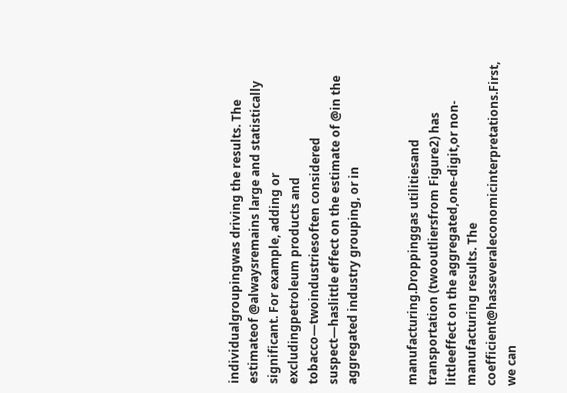individualgroupingwas driving the results. The estimateof @alwaysremains large and statistically significant. For example, adding or excludingpetroleum products and tobacco—twoindustriesoften considered suspect—haslittle effect on the estimate of @in the aggregated industry grouping, or in


manufacturing.Droppinggas utilitiesand transportation (twooutliersfrom Figure2) has littleeffect on the aggregated,one-digit,or non-manufacturing results. The coefficient@hasseveraleconomicinterpretations.First, we can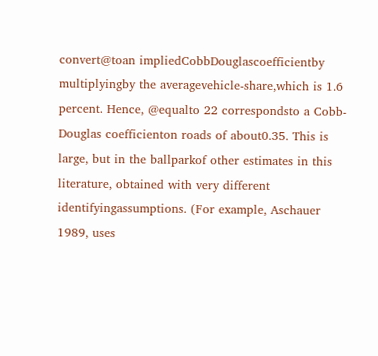convert@toan impliedCobbDouglascoefficientby multiplyingby the averagevehicle-share,which is 1.6 percent. Hence, @equalto 22 correspondsto a Cobb-Douglas coefficienton roads of about0.35. This is large, but in the ballparkof other estimates in this literature, obtained with very different identifyingassumptions. (For example, Aschauer 1989, uses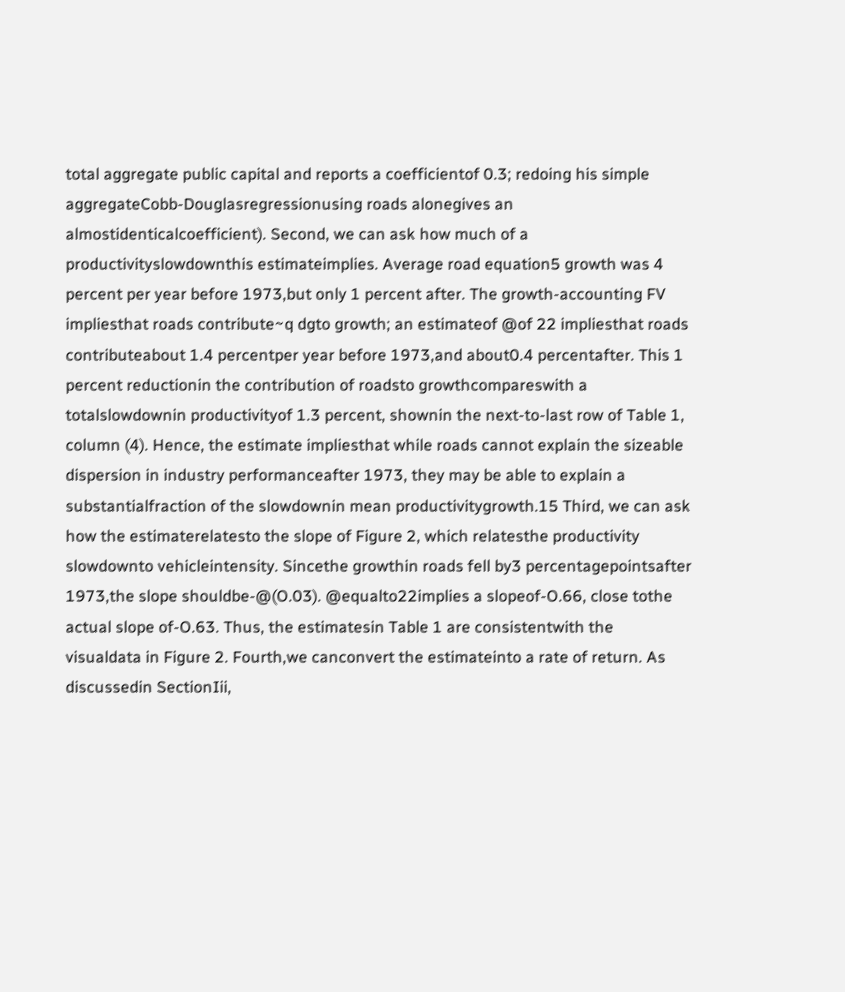total aggregate public capital and reports a coefficientof 0.3; redoing his simple aggregateCobb-Douglasregressionusing roads alonegives an almostidenticalcoefficient). Second, we can ask how much of a productivityslowdownthis estimateimplies. Average road equation5 growth was 4 percent per year before 1973,but only 1 percent after. The growth-accounting FV impliesthat roads contribute~q dgto growth; an estimateof @of 22 impliesthat roads contributeabout 1.4 percentper year before 1973,and about0.4 percentafter. This 1 percent reductionin the contribution of roadsto growthcompareswith a totalslowdownin productivityof 1.3 percent, shownin the next-to-last row of Table 1, column (4). Hence, the estimate impliesthat while roads cannot explain the sizeable dispersion in industry performanceafter 1973, they may be able to explain a substantialfraction of the slowdownin mean productivitygrowth.15 Third, we can ask how the estimaterelatesto the slope of Figure 2, which relatesthe productivity slowdownto vehicleintensity. Sincethe growthin roads fell by3 percentagepointsafter 1973,the slope shouldbe-@(O.03). @equalto22implies a slopeof-O.66, close tothe actual slope of-O.63. Thus, the estimatesin Table 1 are consistentwith the visualdata in Figure 2. Fourth,we canconvert the estimateinto a rate of return. As discussedin SectionIii,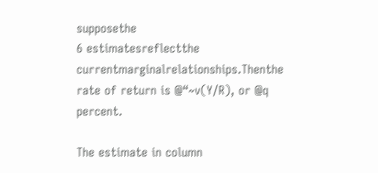supposethe
6 estimatesreflectthe currentmarginalrelationships.Thenthe rate of return is @“~v(Y/R), or @q percent.

The estimate in column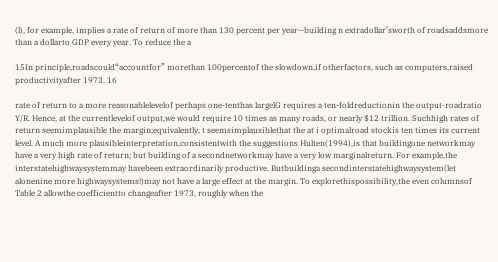(l), for example, implies a rate of return of more than 130 percent per year—building n extradollar’sworth of roadsaddsmore than a dollarto GDP every year. To reduce the a

15In principle,roadscould“accountfor” morethan 100percentof the slowdown,if otherfactors, such as computers,raised productivityafter 1973. 16

rate of return to a more reasonablelevelof perhaps one-tenthas largelG requires a ten-foldreductionin the output-roadratio Y/R. Hence, at the currentlevelof output,we would require 10 times as many roads, or nearly $12 trillion. Suchhigh rates of return seemimplausible the margin;equivalently, t seemsimplausiblethat the at i optimalroad stockis ten times its current level. A much more plausibleinterpretation,consistentwith the suggestions Hulten(1994),is that buildingone networkmay have a very high rate of return; but building of a secondnetworkmay have a very low marginalreturn. For example,the interstatehighwaysystemmay havebeen extraordinarily productive. Butbuildinga secondinterstatehighwaysystem(let alonenine more highwaysystems!)may not have a large effect at the margin. To explorethispossibility,the even columnsof Table 2 allowthe coefficientto changeafter 1973, roughly when the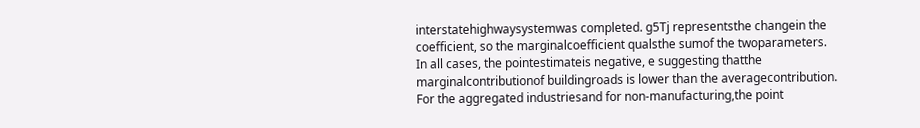interstatehighwaysystemwas completed. g5Tj representsthe changein the coefficient, so the marginalcoefficient qualsthe sumof the twoparameters. In all cases, the pointestimateis negative, e suggesting thatthe marginalcontributionof buildingroads is lower than the averagecontribution. For the aggregated industriesand for non-manufacturing,the point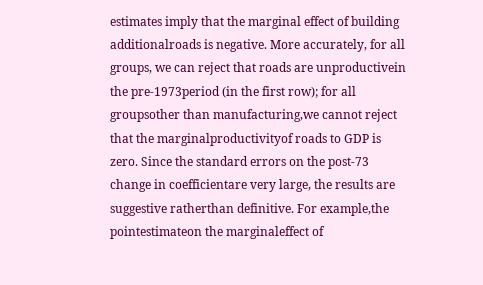estimates imply that the marginal effect of building additionalroads is negative. More accurately, for all groups, we can reject that roads are unproductivein the pre-1973period (in the first row); for all groupsother than manufacturing,we cannot reject that the marginalproductivityof roads to GDP is zero. Since the standard errors on the post-73 change in coefficientare very large, the results are suggestive ratherthan definitive. For example,the pointestimateon the marginaleffect of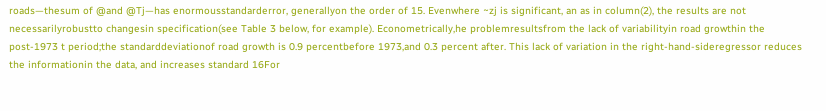roads—thesum of @and @Tj—has enormousstandarderror, generallyon the order of 15. Evenwhere ~zj is significant, an as in column(2), the results are not necessarilyrobustto changesin specification(see Table 3 below, for example). Econometrically,he problemresultsfrom the lack of variabilityin road growthin the post-1973 t period;the standarddeviationof road growth is 0.9 percentbefore 1973,and 0.3 percent after. This lack of variation in the right-hand-sideregressor reduces the informationin the data, and increases standard 16For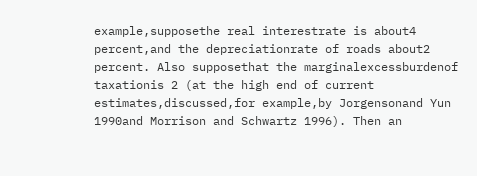example,supposethe real interestrate is about4 percent,and the depreciationrate of roads about2 percent. Also supposethat the marginalexcessburdenof taxationis 2 (at the high end of current estimates,discussed,for example,by Jorgensonand Yun 1990and Morrison and Schwartz 1996). Then an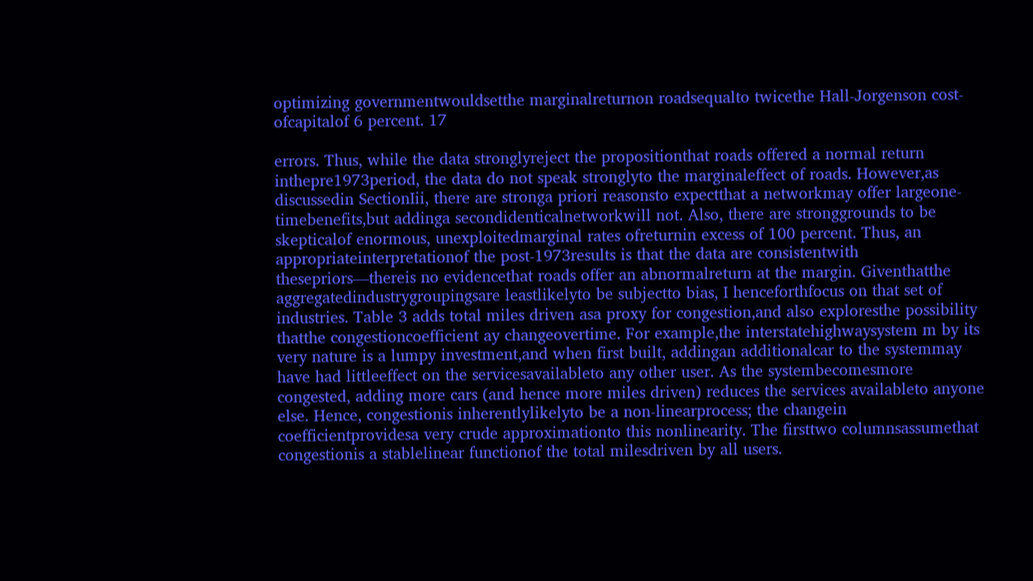optimizing governmentwouldsetthe marginalreturnon roadsequalto twicethe Hall-Jorgenson cost-ofcapitalof 6 percent. 17

errors. Thus, while the data stronglyreject the propositionthat roads offered a normal return inthepre1973period, the data do not speak stronglyto the marginaleffect of roads. However,as discussedin SectionIii, there are stronga priori reasonsto expectthat a networkmay offer largeone-timebenefits,but addinga secondidenticalnetworkwill not. Also, there are stronggrounds to be skepticalof enormous, unexploitedmarginal rates ofreturnin excess of 100 percent. Thus, an appropriateinterpretationof the post-1973results is that the data are consistentwith thesepriors—thereis no evidencethat roads offer an abnormalreturn at the margin. Giventhatthe aggregatedindustrygroupingsare leastlikelyto be subjectto bias, I henceforthfocus on that set of industries. Table 3 adds total miles driven asa proxy for congestion,and also exploresthe possibility thatthe congestioncoefficient ay changeovertime. For example,the interstatehighwaysystem m by its very nature is a lumpy investment,and when first built, addingan additionalcar to the systemmay have had littleeffect on the servicesavailableto any other user. As the systembecomesmore congested, adding more cars (and hence more miles driven) reduces the services availableto anyone else. Hence, congestionis inherentlylikelyto be a non-linearprocess; the changein coefficientprovidesa very crude approximationto this nonlinearity. The firsttwo columnsassumethat congestionis a stablelinear functionof the total milesdriven by all users.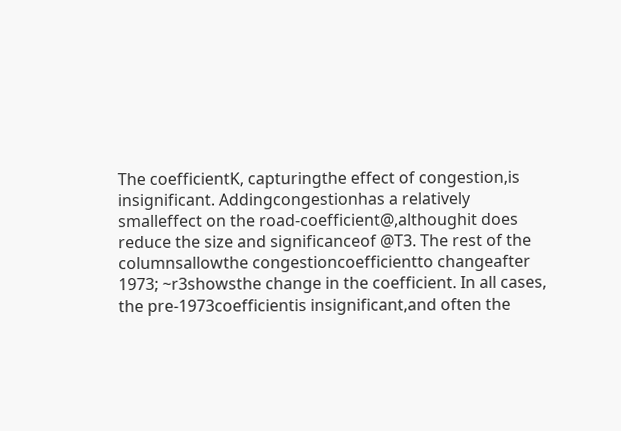The coefficientK, capturingthe effect of congestion,is insignificant. Addingcongestionhas a relatively smalleffect on the road-coefficient@,althoughit does reduce the size and significanceof @T3. The rest of the columnsallowthe congestioncoefficientto changeafter 1973; ~r3showsthe change in the coefficient. In all cases, the pre-1973coefficientis insignificant,and often the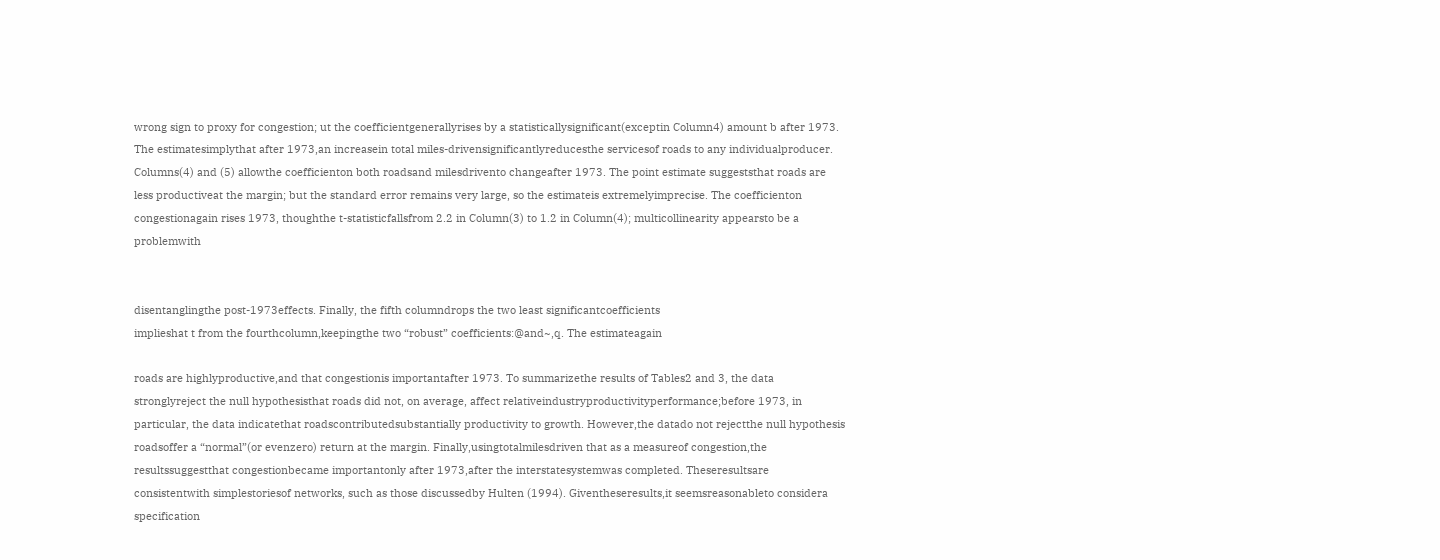wrong sign to proxy for congestion; ut the coefficientgenerallyrises by a statisticallysignificant(exceptin Column4) amount b after 1973. The estimatesimplythat after 1973,an increasein total miles-drivensignificantlyreducesthe servicesof roads to any individualproducer. Columns(4) and (5) allowthe coefficienton both roadsand milesdrivento changeafter 1973. The point estimate suggeststhat roads are less productiveat the margin; but the standard error remains very large, so the estimateis extremelyimprecise. The coefficienton congestionagain rises 1973, thoughthe t-statisticfallsfrom 2.2 in Column(3) to 1.2 in Column(4); multicollinearity appearsto be a problemwith


disentanglingthe post-1973effects. Finally, the fifth columndrops the two least significantcoefficients
implieshat t from the fourthcolumn,keepingthe two “robust” coefficients:@and~,q. The estimateagain

roads are highlyproductive,and that congestionis importantafter 1973. To summarizethe results of Tables2 and 3, the data stronglyreject the null hypothesisthat roads did not, on average, affect relativeindustryproductivityperformance;before 1973, in particular, the data indicatethat roadscontributedsubstantially productivity to growth. However,the datado not rejectthe null hypothesis roadsoffer a “normal”(or evenzero) return at the margin. Finally,usingtotalmilesdriven that as a measureof congestion,the resultssuggestthat congestionbecame importantonly after 1973,after the interstatesystemwas completed. Theseresultsare consistentwith simplestoriesof networks, such as those discussedby Hulten (1994). Giventheseresults,it seemsreasonableto considera specification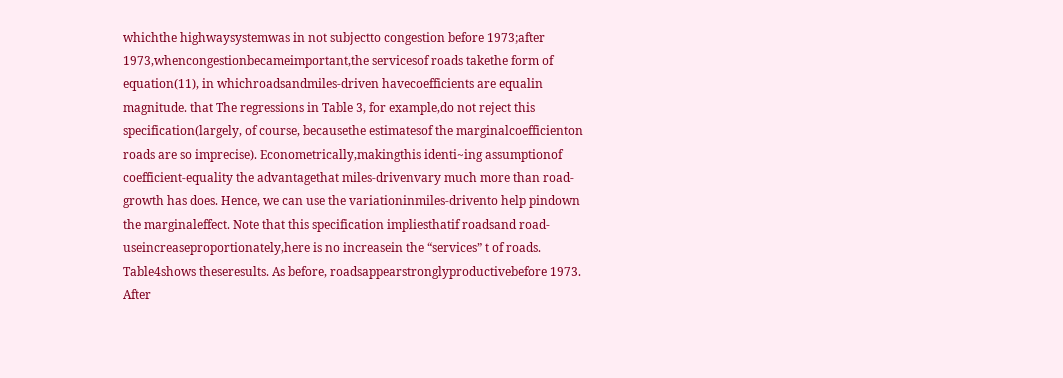whichthe highwaysystemwas in not subjectto congestion before 1973;after 1973,whencongestionbecameimportant,the servicesof roads takethe form of equation(11), in whichroadsandmiles-driven havecoefficients are equalin magnitude. that The regressions in Table 3, for example,do not reject this specification(largely, of course, becausethe estimatesof the marginalcoefficienton roads are so imprecise). Econometrically,makingthis identi~ing assumptionof coefficient-equality the advantagethat miles-drivenvary much more than road-growth has does. Hence, we can use the variationinmiles-drivento help pindown the marginaleffect. Note that this specification impliesthatif roadsand road-useincreaseproportionately,here is no increasein the “services” t of roads. Table4shows theseresults. As before, roadsappearstronglyproductivebefore 1973. After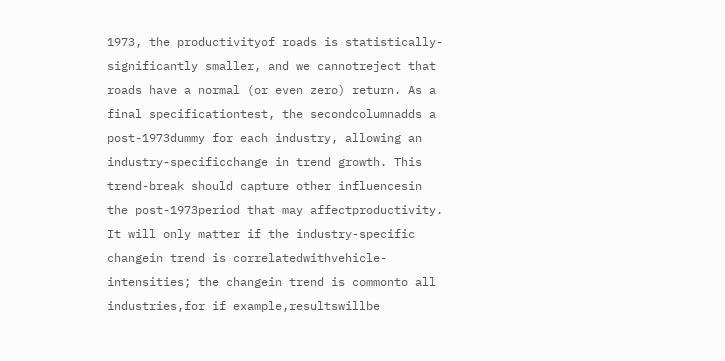1973, the productivityof roads is statistically-significantly smaller, and we cannotreject that roads have a normal (or even zero) return. As a final specificationtest, the secondcolumnadds a post-1973dummy for each industry, allowing an industry-specificchange in trend growth. This trend-break should capture other influencesin the post-1973period that may affectproductivity. It will only matter if the industry-specific changein trend is correlatedwithvehicle-intensities; the changein trend is commonto all industries,for if example,resultswillbe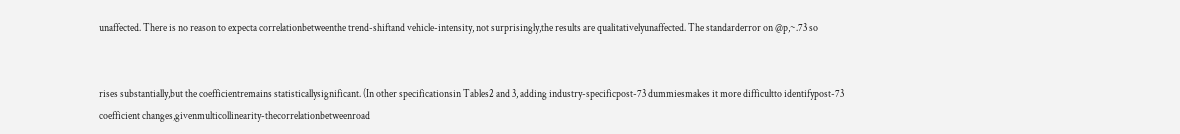unaffected. There is no reason to expecta correlationbetweenthe trend-shiftand vehicle-intensity, not surprisingly,the results are qualitativelyunaffected. The standarderror on @p,~.73 so


rises substantially,but the coefficientremains statisticallysignificant. (In other specificationsin Tables2 and 3, adding industry-specificpost-73 dummiesmakes it more difficultto identifypost-73 coefficient changes,givenmulticollinearity-thecorrelationbetweenroad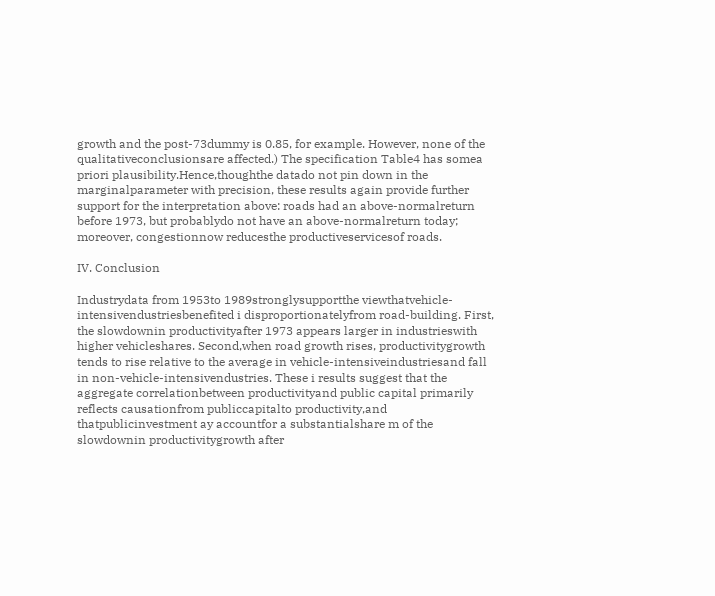growth and the post-73dummy is 0.85, for example. However, none of the qualitativeconclusionsare affected.) The specification Table4 has somea priori plausibility.Hence,thoughthe datado not pin down in the marginalparameter with precision, these results again provide further support for the interpretation above: roads had an above-normalreturn before 1973, but probablydo not have an above-normalreturn today; moreover, congestionnow reducesthe productiveservicesof roads.

IV. Conclusion

Industrydata from 1953to 1989stronglysupportthe viewthatvehicle-intensivendustriesbenefited i disproportionatelyfrom road-building. First, the slowdownin productivityafter 1973 appears larger in industrieswith higher vehicleshares. Second,when road growth rises, productivitygrowth tends to rise relative to the average in vehicle-intensiveindustriesand fall in non-vehicle-intensivendustries. These i results suggest that the aggregate correlationbetween productivityand public capital primarily reflects causationfrom publiccapitalto productivity,and thatpublicinvestment ay accountfor a substantialshare m of the slowdownin productivitygrowth after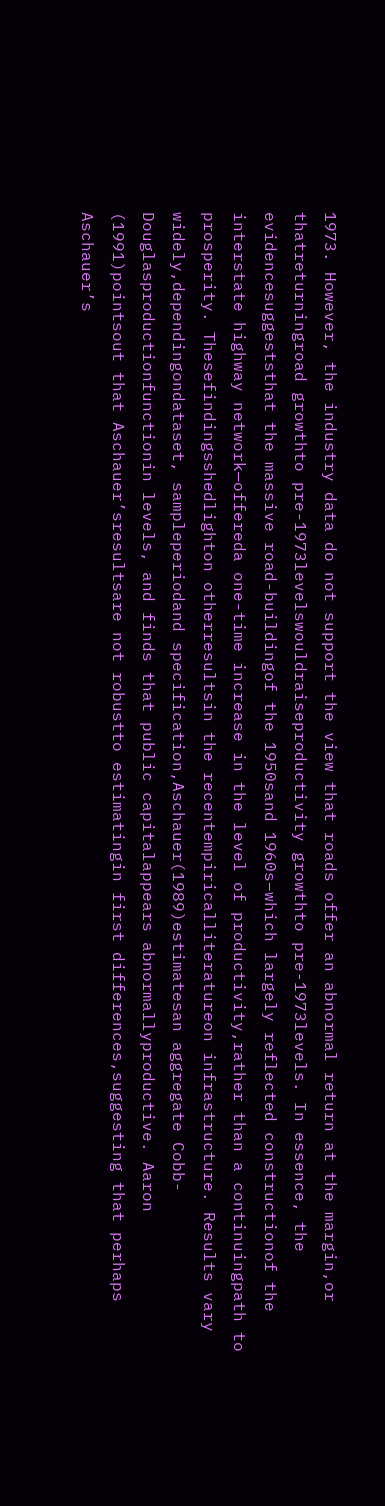1973. However, the industry data do not support the view that roads offer an abnormal return at the margin,or thatreturningroad growthto pre-1973levelswouldraiseproductivity growthto pre-1973levels. In essence, the evidencesuggeststhat the massive road-buildingof the 1950sand 1960s–which largely reflected constructionof the interstate highway network—offereda one-time increase in the level of productivity,rather than a continuingpath to prosperity. Thesefindingsshedlighton otherresultsin the recentempiricalliteratureon infrastructure. Results vary widely,dependingondataset, sampleperiodand specification,Aschauer(1989)estimatesan aggregate Cobb-Douglasproductionfunctionin levels, and finds that public capitalappears abnormallyproductive. Aaron (1991)pointsout that Aschauer’sresultsare not robustto estimatingin first differences,suggesting that perhaps Aschauer’s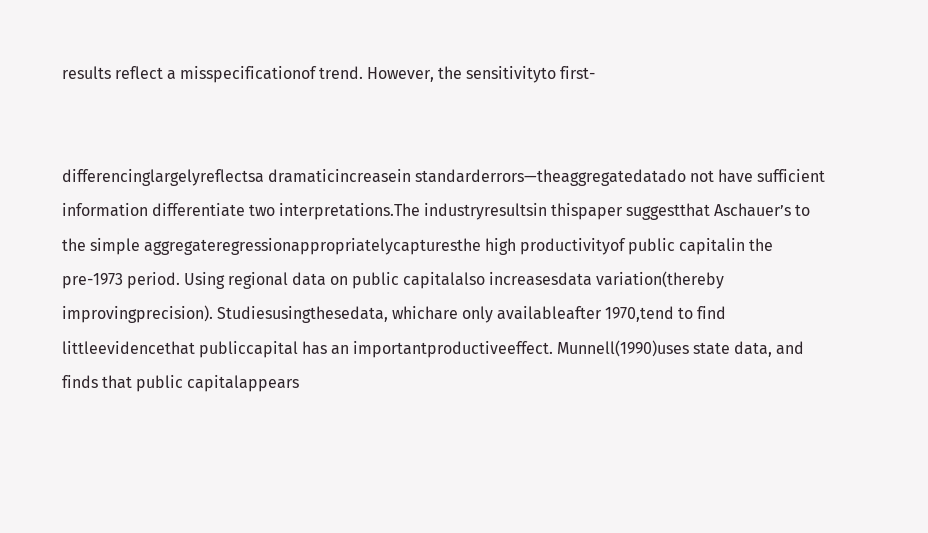results reflect a misspecificationof trend. However, the sensitivityto first-


differencinglargelyreflectsa dramaticincreasein standarderrors—theaggregatedatado not have sufficient information differentiate two interpretations.The industryresultsin thispaper suggestthat Aschauer’s to the simple aggregateregressionappropriatelycapturesthe high productivityof public capitalin the pre-1973 period. Using regional data on public capitalalso increasesdata variation(thereby improvingprecision). Studiesusingthesedata, whichare only availableafter 1970,tend to find littleevidencethat publiccapital has an importantproductiveeffect. Munnell(1990)uses state data, and finds that public capitalappears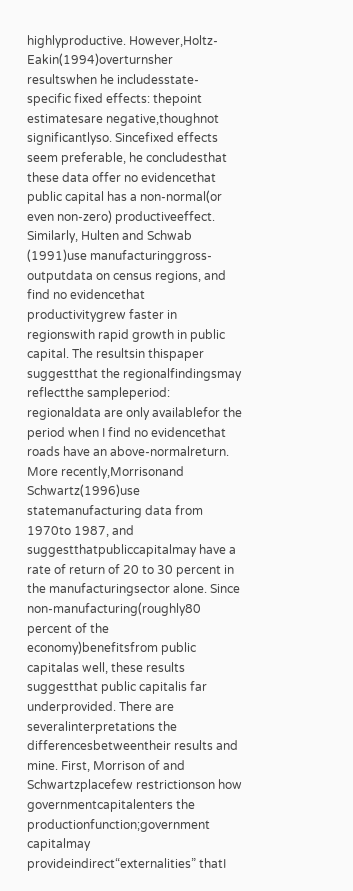highlyproductive. However,Holtz-Eakin(1994)overturnsher resultswhen he includesstate-specific fixed effects: thepoint estimatesare negative,thoughnot significantlyso. Sincefixed effects seem preferable, he concludesthat these data offer no evidencethat public capital has a non-normal(or even non-zero) productiveeffect. Similarly, Hulten and Schwab (1991)use manufacturinggross-outputdata on census regions, and find no evidencethat productivitygrew faster in regionswith rapid growth in public capital. The resultsin thispaper suggestthat the regionalfindingsmay reflectthe sampleperiod: regionaldata are only availablefor the period when I find no evidencethat roads have an above-normalreturn. More recently,Morrisonand Schwartz(1996)use statemanufacturing data from 1970to 1987, and suggestthatpubliccapitalmay have a rate of return of 20 to 30 percent in the manufacturingsector alone. Since non-manufacturing(roughly80 percent of the economy)benefitsfrom public capitalas well, these results suggestthat public capitalis far underprovided. There are severalinterpretations the differencesbetweentheir results and mine. First, Morrison of and Schwartzplacefew restrictionson how governmentcapitalenters the productionfunction;government capitalmay provideindirect“externalities” thatI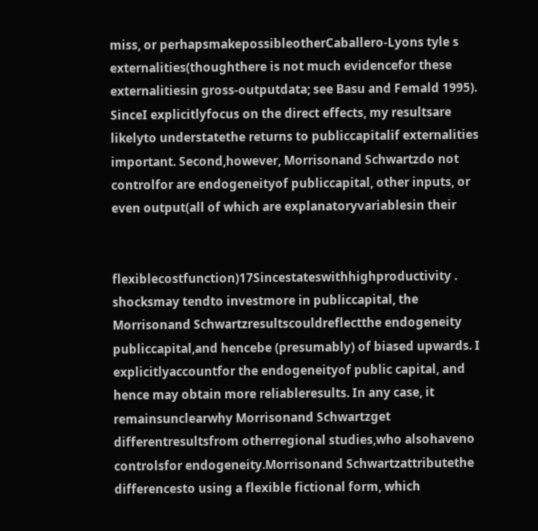miss, or perhapsmakepossibleotherCaballero-Lyons tyle s externalities(thoughthere is not much evidencefor these externalitiesin gross-outputdata; see Basu and Femald 1995). SinceI explicitlyfocus on the direct effects, my resultsare likelyto understatethe returns to publiccapitalif externalities important. Second,however, Morrisonand Schwartzdo not controlfor are endogeneityof publiccapital, other inputs, or even output(all of which are explanatoryvariablesin their


flexiblecostfunction)17Sincestateswithhighproductivity . shocksmay tendto investmore in publiccapital, the Morrisonand Schwartzresultscouldreflectthe endogeneity publiccapital,and hencebe (presumably) of biased upwards. I explicitlyaccountfor the endogeneityof public capital, and hence may obtain more reliableresults. In any case, it remainsunclearwhy Morrisonand Schwartzget differentresultsfrom otherregional studies,who alsohaveno controlsfor endogeneity.Morrisonand Schwartzattributethe differencesto using a flexible fictional form, which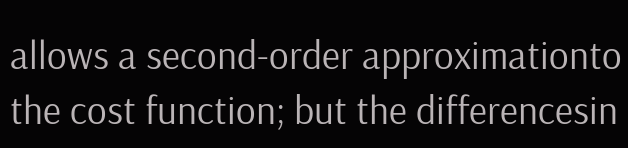allows a second-order approximationto the cost function; but the differencesin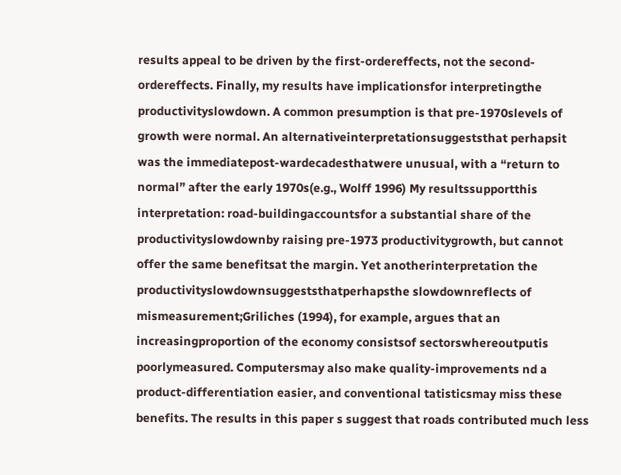results appeal to be driven by the first-ordereffects, not the second-ordereffects. Finally, my results have implicationsfor interpretingthe productivityslowdown. A common presumption is that pre-1970slevels of growth were normal. An alternativeinterpretationsuggeststhat perhapsit was the immediatepost-wardecadesthatwere unusual, with a “return to normal” after the early 1970s(e.g., Wolff 1996) My resultssupportthis interpretation: road-buildingaccountsfor a substantial share of the productivityslowdownby raising pre-1973 productivitygrowth, but cannot offer the same benefitsat the margin. Yet anotherinterpretation the productivityslowdownsuggeststhatperhapsthe slowdownreflects of mismeasurement;Griliches (1994), for example, argues that an increasingproportion of the economy consistsof sectorswhereoutputis poorlymeasured. Computersmay also make quality-improvements nd a product-differentiation easier, and conventional tatisticsmay miss these benefits. The results in this paper s suggest that roads contributed much less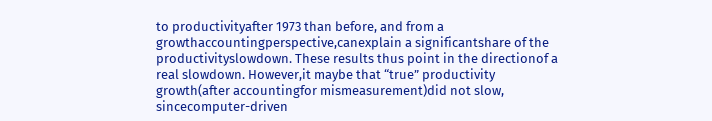to productivityafter 1973 than before, and from a growthaccountingperspective,canexplain a significantshare of the productivityslowdown. These results thus point in the directionof a real slowdown. However,it maybe that “true” productivity growth(after accountingfor mismeasurement)did not slow, sincecomputer-driven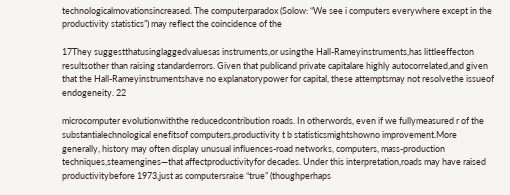technologicalmovationsincreased. The computerparadox (Solow: “We see i computers everywhere except in the productivity statistics”) may reflect the coincidence of the

17They suggestthatusinglaggedvaluesas instruments,or usingthe Hall-Rameyinstruments,has littleeffecton resultsother than raising standarderrors. Given that publicand private capitalare highly autocorrelated,and given that the Hall-Rameyinstrumentshave no explanatorypower for capital, these attemptsmay not resolvethe issueof endogeneity. 22

microcomputer evolutionwiththe reducedcontribution roads. In otherwords, even if we fullymeasured r of the substantialechnological enefitsof computers,productivity t b statisticsmightshowno improvement.More generally, history may often display unusual influences-road networks, computers, mass-production techniques,steamengines—that affectproductivityfor decades. Under this interpretation,roads may have raised productivitybefore 1973,just as computersraise “true” (thoughperhaps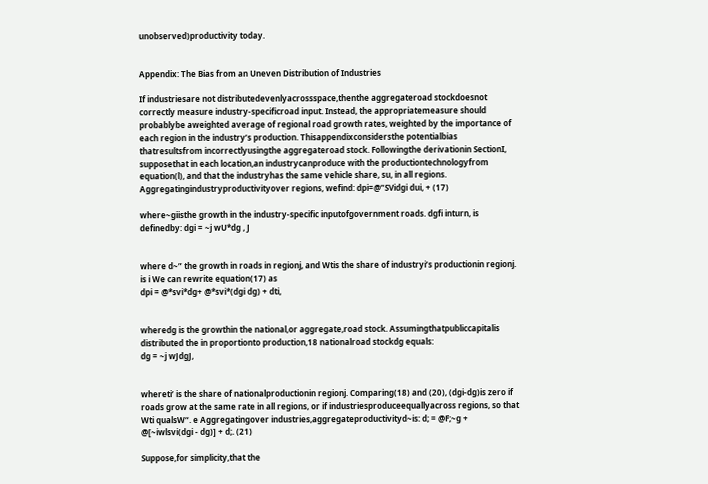unobserved)productivity today.


Appendix: The Bias from an Uneven Distribution of Industries

If industriesare not distributedevenlyacrossspace,thenthe aggregateroad stockdoesnot correctly measure industry-specificroad input. Instead, the appropriatemeasure should probablybe aweighted average of regional road growth rates, weighted by the importance of each region in the industry’s production. Thisappendixconsidersthe potentialbias thatresultsfrom incorrectlyusingthe aggregateroad stock. Followingthe derivationin SectionI, supposethat in each location,an industrycanproduce with the productiontechnologyfrom equation(l), and that the industryhas the same vehicle share, su, in all regions. Aggregatingindustryproductivityover regions, wefind: dpi=@”SVidgi dui, + (17)

where~giisthe growth in the industry-specific inputofgovernment roads. dgfi inturn, is definedby: dgi = ~j wU*dg , J


where d~” the growth in roads in regionj, and Wtis the share of industryi’s productionin regionj. is i We can rewrite equation(17) as
dpi = @*svi*dg+ @*svi*(dgi dg) + dti,


wheredg is the growthin the national,or aggregate,road stock. Assumingthatpubliccapitalis distributed the in proportionto production,18 nationalroad stockdg equals:
dg = ~j wJdgJ,


whereti’ is the share of nationalproductionin regionj. Comparing(18) and (20), (dgi-dg)is zero if roads grow at the same rate in all regions, or if industriesproduceequallyacross regions, so that Wti qualsW“. e Aggregatingover industries,aggregateproductivityd~is: d; = @F;~g + @[~iwlsvi(dgi - dg)] + d;. (21)

Suppose,for simplicity,that the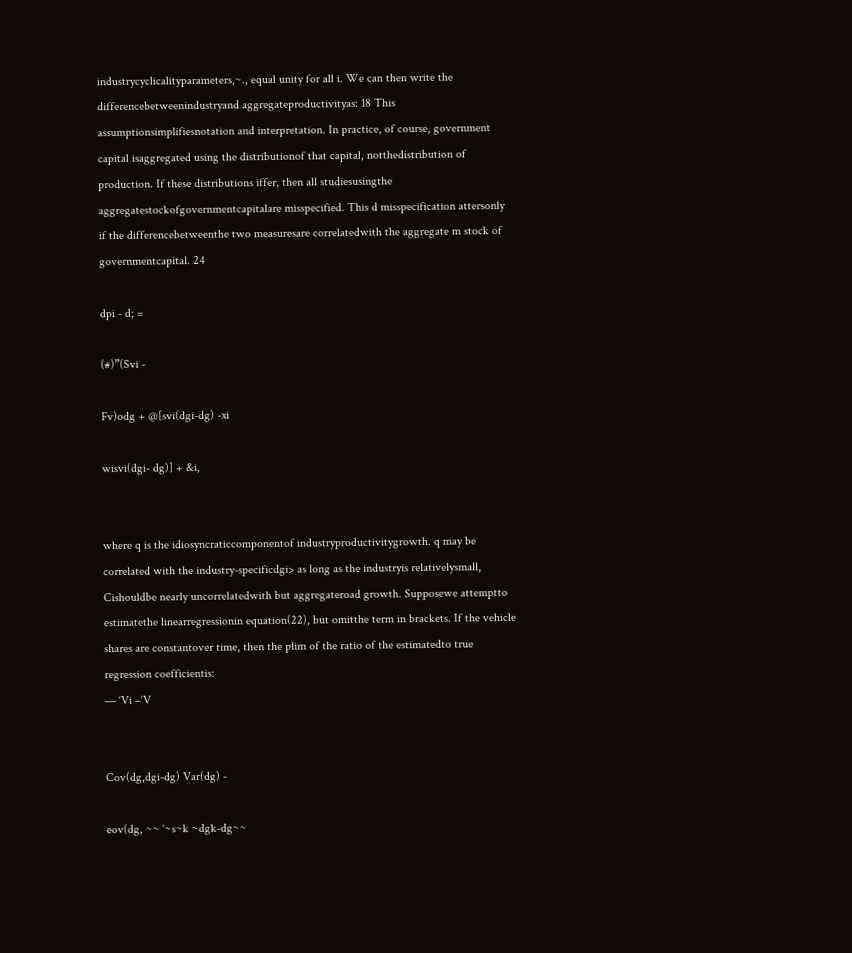industrycyclicalityparameters,~., equal unity for all i. We can then write the differencebetweenindustryand aggregateproductivityas: 18 This assumptionsimplifiesnotation and interpretation. In practice, of course, government capital isaggregated using the distributionof that capital, notthedistribution of production. If these distributions iffer, then all studiesusingthe aggregatestockofgovernmentcapitalare misspecified. This d misspecification attersonly if the differencebetweenthe two measuresare correlatedwith the aggregate m stock of governmentcapital. 24

dpi - d; =

(#)”(Svi -

Fv)odg + @[svi(dgi-dg) -xi

wisvi(dgi- dg)] + &i,


where q is the idiosyncraticcomponentof industryproductivitygrowth. q may be correlated with the industry-specificdgi> as long as the industryis relativelysmall, Cishouldbe nearly uncorrelatedwith but aggregateroad growth. Supposewe attemptto estimatethe linearregressionin equation(22), but omitthe term in brackets. If the vehicle shares are constantover time, then the plim of the ratio of the estimatedto true regression coefficientis:
— ‘Vi –‘V


Cov(dg,dgi-dg) Var(dg) -

eov(dg, ~~ ‘~s~k ~dgk-dg~~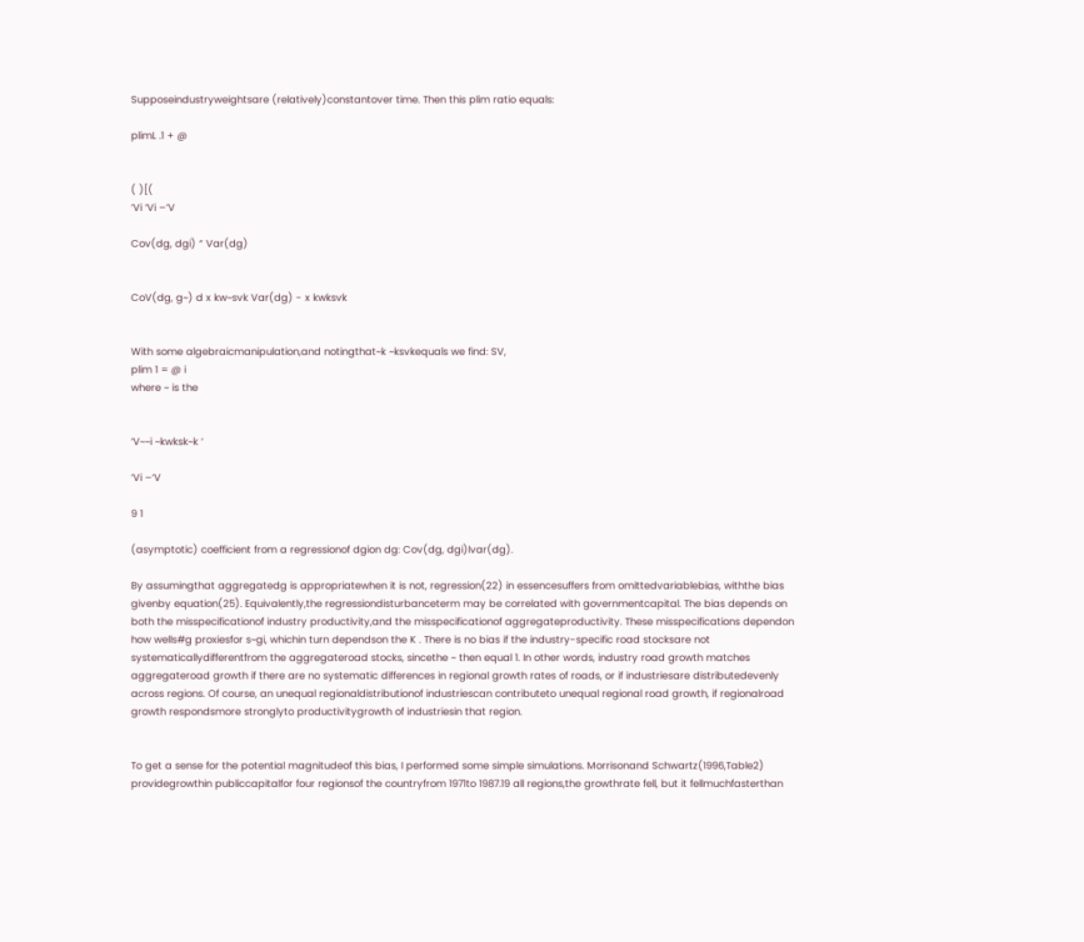Supposeindustryweightsare (relatively)constantover time. Then this plim ratio equals:

plimL .1 + @


( )[(
‘Vi ‘Vi –‘V

Cov(dg, dgi) “ Var(dg)


CoV(dg, g~) d x kw~svk Var(dg) - x kwksvk


With some algebraicmanipulation,and notingthat~k ~ksvkequals we find: SV,
plim 1 = @ i
where ~ is the


‘V~~i ~kwksk~k ‘

‘Vi –‘V

9 1

(asymptotic) coefficient from a regressionof dgion dg: Cov(dg, dgi)lvar(dg).

By assumingthat aggregatedg is appropriatewhen it is not, regression(22) in essencesuffers from omittedvariablebias, withthe bias givenby equation(25). Equivalently,the regressiondisturbanceterm may be correlated with governmentcapital. The bias depends on both the misspecificationof industry productivity,and the misspecificationof aggregateproductivity. These misspecifications dependon how wells#g proxiesfor s~gi, whichin turn dependson the K . There is no bias if the industry-specific road stocksare not systematicallydifferentfrom the aggregateroad stocks, sincethe ~ then equal 1. In other words, industry road growth matches aggregateroad growth if there are no systematic differences in regional growth rates of roads, or if industriesare distributedevenly across regions. Of course, an unequal regionaldistributionof industriescan contributeto unequal regional road growth, if regionalroad growth respondsmore stronglyto productivitygrowth of industriesin that region.


To get a sense for the potential magnitudeof this bias, I performed some simple simulations. Morrisonand Schwartz(1996,Table2) providegrowthin publiccapitalfor four regionsof the countryfrom 1971to 1987.19 all regions,the growthrate fell, but it fellmuchfasterthan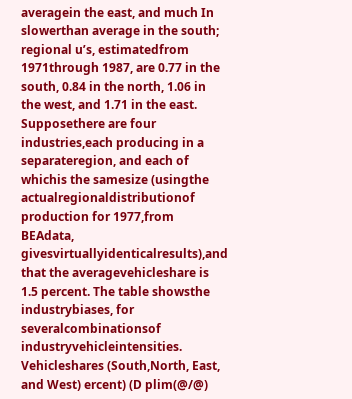averagein the east, and much In slowerthan average in the south; regional u’s, estimatedfrom 1971through 1987, are 0.77 in the south, 0.84 in the north, 1.06 in the west, and 1.71 in the east. Supposethere are four industries,each producing in a separateregion, and each of whichis the samesize (usingthe actualregionaldistributionof production for 1977,from BEAdata, givesvirtuallyidenticalresults),and that the averagevehicleshare is 1.5 percent. The table showsthe industrybiases, for severalcombinationsof industryvehicleintensities. Vehicleshares (South,North, East, and West) ercent) (D plim(@/@)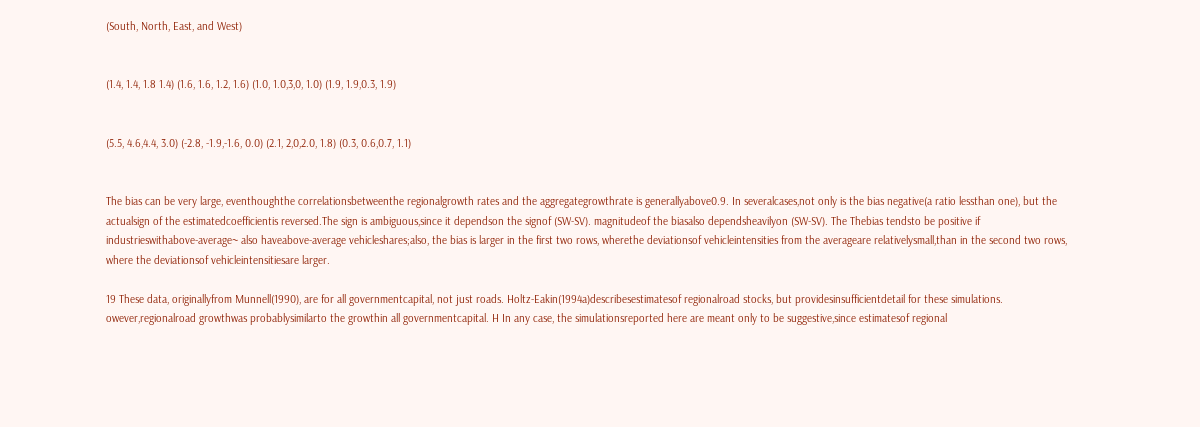(South, North, East, and West)


(1.4, 1.4, 1.8 1.4) (1.6, 1.6, 1.2, 1.6) (1.0, 1.0,3,0, 1.0) (1.9, 1.9,0.3, 1.9)


(5.5, 4.6,4.4, 3.0) (-2.8, -1.9,-1.6, 0.0) (2.1, 2,0,2.0, 1.8) (0.3, 0.6,0.7, 1.1)


The bias can be very large, eventhoughthe correlationsbetweenthe regionalgrowth rates and the aggregategrowthrate is generallyabove0.9. In severalcases,not only is the bias negative(a ratio lessthan one), but the actualsign of the estimatedcoefficientis reversed.The sign is ambiguous,since it dependson the signof (SW-SV). magnitudeof the biasalso dependsheavilyon (SW-SV). The Thebias tendsto be positive if industrieswithabove-average~ also haveabove-average vehicleshares;also, the bias is larger in the first two rows, wherethe deviationsof vehicleintensities from the averageare relativelysmall,than in the second two rows, where the deviationsof vehicleintensitiesare larger.

19 These data, originallyfrom Munnell(1990), are for all governmentcapital, not just roads. Holtz-Eakin(1994a)describesestimatesof regionalroad stocks, but providesinsufficientdetail for these simulations. owever,regionalroad growthwas probablysimilarto the growthin all governmentcapital. H In any case, the simulationsreported here are meant only to be suggestive,since estimatesof regional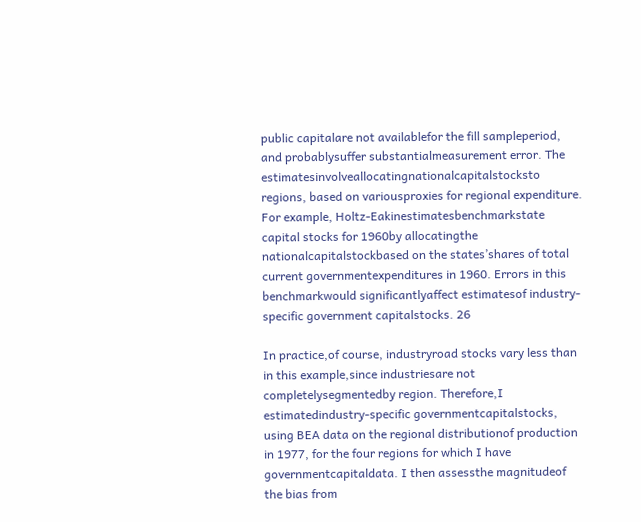public capitalare not availablefor the fill sampleperiod, and probablysuffer substantialmeasurement error. The estimatesinvolveallocatingnationalcapitalstocksto regions, based on variousproxies for regional expenditure. For example, Holtz-Eakinestimatesbenchmarkstate capital stocks for 1960by allocatingthe nationalcapitalstockbased on the states’shares of total current governmentexpenditures in 1960. Errors in this benchmarkwould significantlyaffect estimatesof industry-specific government capitalstocks. 26

In practice,of course, industryroad stocks vary less than in this example,since industriesare not completelysegmentedby region. Therefore,I estimatedindustry-specific governmentcapitalstocks, using BEA data on the regional distributionof production in 1977, for the four regions for which I have governmentcapitaldata. I then assessthe magnitudeof the bias from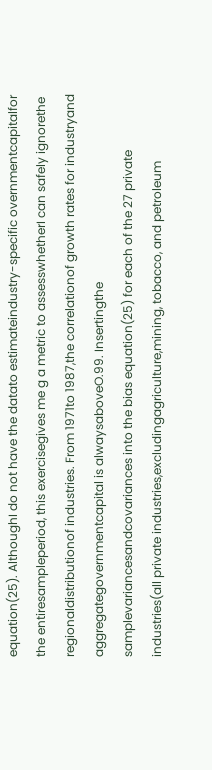equation(25). AlthoughI do not have the datato estimateindustry-specific overnmentcapitalfor the entiresampleperiod, this exercisegives me g a metric to assesswhetherI can safely ignorethe regionaldistributionof industries. From 1971to 1987,the correlationof growth rates for industryand aggregategovernmentcapital is alwaysaboveO.99. Insertingthe samplevariancesandcovariances into the bias equation(25) for each of the 27 private industries(all private industries,excludingagriculture,mining, tobacco, and petroleum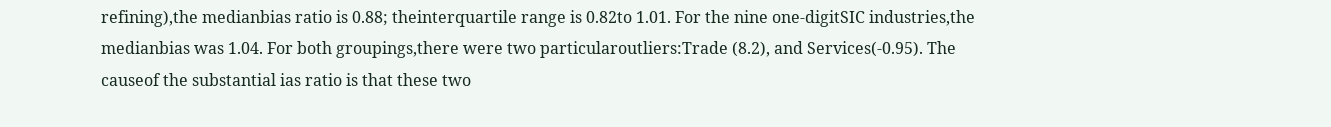refining),the medianbias ratio is 0.88; theinterquartile range is 0.82to 1.01. For the nine one-digitSIC industries,the medianbias was 1.04. For both groupings,there were two particularoutliers:Trade (8.2), and Services(-0.95). The causeof the substantial ias ratio is that these two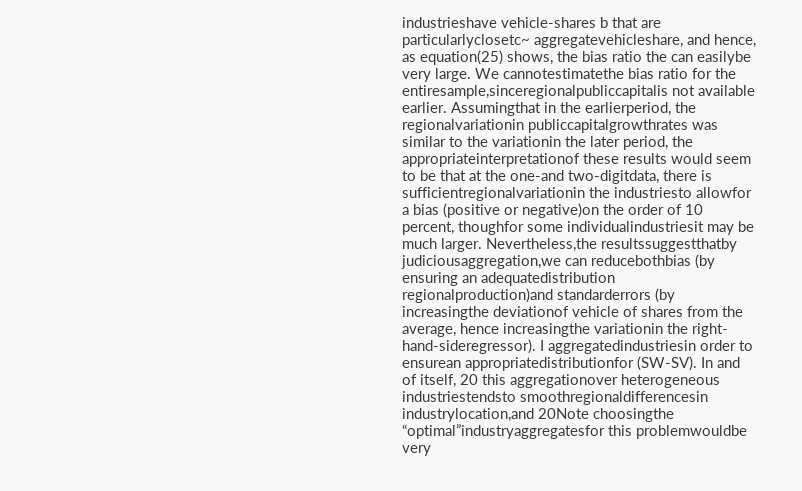industrieshave vehicle-shares b that are particularlyclosetc~ aggregatevehicleshare, and hence, as equation(25) shows, the bias ratio the can easilybe very large. We cannotestimatethe bias ratio for the entiresample,sinceregionalpubliccapitalis not available earlier. Assumingthat in the earlierperiod, the regionalvariationin publiccapitalgrowthrates was similar to the variationin the later period, the appropriateinterpretationof these results would seem to be that at the one-and two-digitdata, there is sufficientregionalvariationin the industriesto allowfor a bias (positive or negative)on the order of 10 percent, thoughfor some individualindustriesit may be much larger. Nevertheless,the resultssuggestthatby judiciousaggregation,we can reducebothbias (by ensuring an adequatedistribution regionalproduction)and standarderrors (by increasingthe deviationof vehicle of shares from the average, hence increasingthe variationin the right-hand-sideregressor). I aggregatedindustriesin order to ensurean appropriatedistributionfor (SW-SV). In and of itself, 20 this aggregationover heterogeneous industriestendsto smoothregionaldifferencesin industrylocation,and 20Note choosingthe “optimal”industryaggregatesfor this problemwouldbe very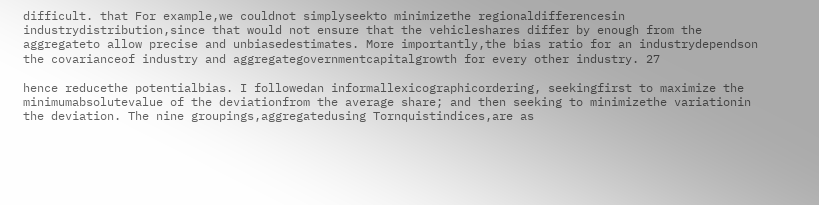difficult. that For example,we couldnot simplyseekto minimizethe regionaldifferencesin industrydistribution,since that would not ensure that the vehicleshares differ by enough from the aggregateto allow precise and unbiasedestimates. More importantly,the bias ratio for an industrydependson the covarianceof industry and aggregategovernmentcapitalgrowth for every other industry. 27

hence reducethe potentialbias. I followedan informallexicographicordering, seekingfirst to maximize the minimumabsolutevalue of the deviationfrom the average share; and then seeking to minimizethe variationin the deviation. The nine groupings,aggregatedusing Tornquistindices,are as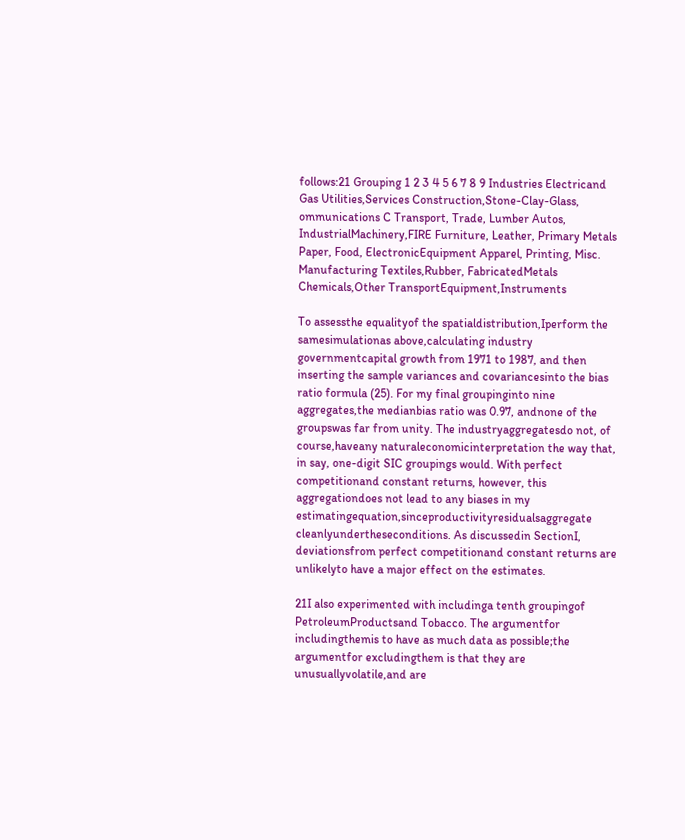follows:21 Grouping 1 2 3 4 5 6 7 8 9 Industries Electricand Gas Utilities,Services Construction,Stone-Clay-Glass, ommunications C Transport, Trade, Lumber Autos, IndustrialMachinery,FIRE Furniture, Leather, Primary Metals Paper, Food, ElectronicEquipment Apparel, Printing, Misc. Manufacturing Textiles,Rubber, FabricatedMetals Chemicals,Other TransportEquipment,Instruments

To assessthe equalityof the spatialdistribution,Iperform the samesimulationas above,calculating industry governmentcapital growth from 1971 to 1987, and then inserting the sample variances and covariancesinto the bias ratio formula (25). For my final groupinginto nine aggregates,the medianbias ratio was 0.97, andnone of the groupswas far from unity. The industryaggregatesdo not, of course,haveany naturaleconomicinterpretation the way that, in say, one-digit SIC groupings would. With perfect competitionand constant returns, however, this aggregationdoes not lead to any biases in my estimatingequation,sinceproductivityresidualsaggregate cleanlyundertheseconditions. As discussedin SectionI, deviationsfrom perfect competitionand constant returns are unlikelyto have a major effect on the estimates.

21I also experimented with includinga tenth groupingof PetroleumProductsand Tobacco. The argumentfor includingthemis to have as much data as possible;the argumentfor excludingthem is that they are unusuallyvolatile,and are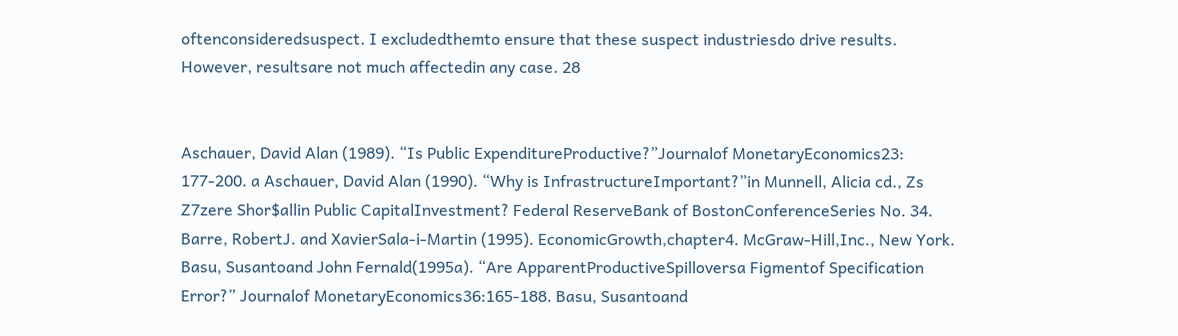oftenconsideredsuspect. I excludedthemto ensure that these suspect industriesdo drive results. However, resultsare not much affectedin any case. 28


Aschauer, David Alan (1989). “Is Public ExpenditureProductive?”Journalof MonetaryEconomics23: 177-200. a Aschauer, David Alan (1990). “Why is InfrastructureImportant?”in Munnell, Alicia cd., Zs Z7zere Shor$allin Public CapitalInvestment? Federal ReserveBank of BostonConferenceSeries No. 34. Barre, RobertJ. and XavierSala-i-Martin (1995). EconomicGrowth,chapter4. McGraw-Hill,Inc., New York. Basu, Susantoand John Fernald(1995a). “Are ApparentProductiveSpilloversa Figmentof Specification Error?” Journalof MonetaryEconomics36:165-188. Basu, Susantoand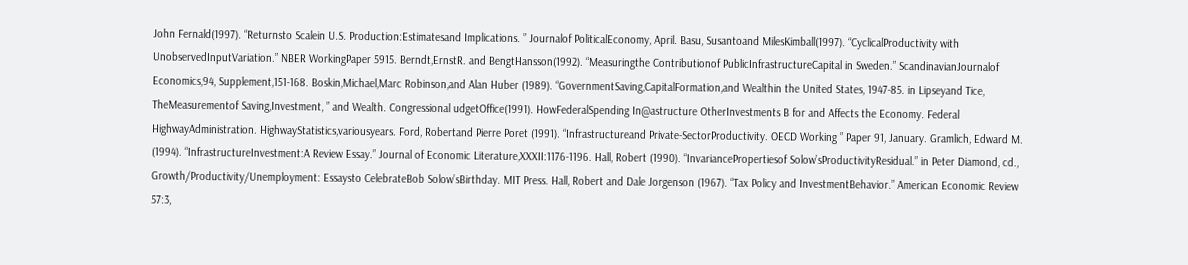John Fernald(1997). “Returnsto Scalein U.S. Production:Estimatesand Implications. ” Journalof PoliticalEconomy, April. Basu, Susantoand MilesKimball(1997). “CyclicalProductivity with UnobservedInputVariation.” NBER WorkingPaper 5915. Berndt,ErnstR. and BengtHansson(1992). “Measuringthe Contributionof PublicInfrastructureCapital in Sweden.” ScandinavianJournalof Economics,94, Supplement,151-168. Boskin,Michael,Marc Robinson,and Alan Huber (1989). “GovernmentSaving,CapitalFormation,and Wealthin the United States, 1947-85. in Lipseyand Tice, TheMeasurementof Saving,Investment, ” and Wealth. Congressional udgetOffice(1991). HowFederalSpending In@astructure OtherInvestments B for and Affects the Economy. Federal HighwayAdministration. HighwayStatistics,variousyears. Ford, Robertand Pierre Poret (1991). “Infrastructureand Private-SectorProductivity. OECD Working ” Paper 91, January. Gramlich, Edward M. (1994). “InfrastructureInvestment:A Review Essay.” Journal of Economic Literature,XXXII:1176-1196. Hall, Robert (1990). “InvariancePropertiesof Solow’sProductivityResidual.” in Peter Diamond, cd., Growth/Productivity/Unemployment: Essaysto CelebrateBob Solow’sBirthday. MIT Press. Hall, Robert and Dale Jorgenson (1967). “Tax Policy and InvestmentBehavior.” American Economic Review 57:3,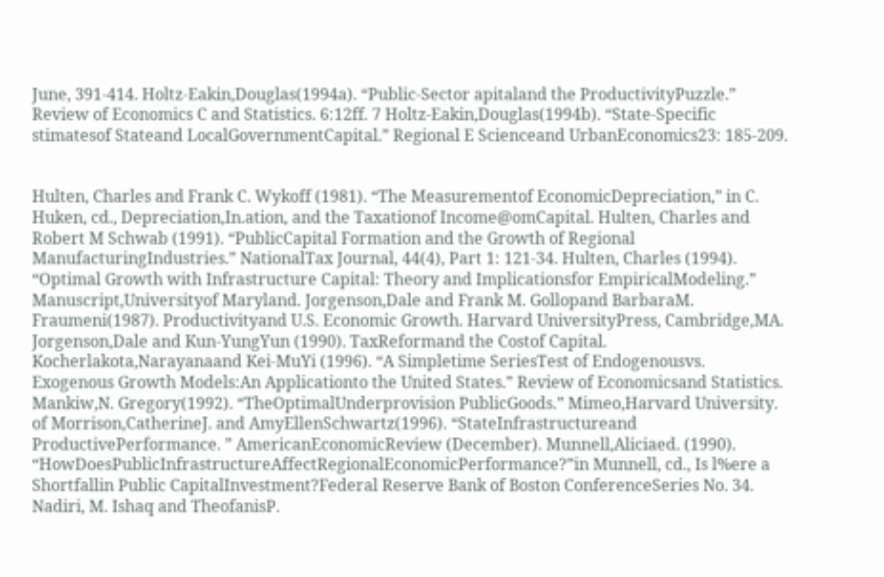June, 391-414. Holtz-Eakin,Douglas(1994a). “Public-Sector apitaland the ProductivityPuzzle.” Review of Economics C and Statistics. 6:12ff. 7 Holtz-Eakin,Douglas(1994b). “State-Specific stimatesof Stateand LocalGovernmentCapital.” Regional E Scienceand UrbanEconomics23: 185-209.


Hulten, Charles and Frank C. Wykoff (1981). “The Measurementof EconomicDepreciation,” in C. Huken, cd., Depreciation,In.ation, and the Taxationof Income@omCapital. Hulten, Charles and Robert M Schwab (1991). “PublicCapital Formation and the Growth of Regional ManufacturingIndustries.” NationalTax Journal, 44(4), Part 1: 121-34. Hulten, Charles (1994). “Optimal Growth with Infrastructure Capital: Theory and Implicationsfor EmpiricalModeling.” Manuscript,Universityof Maryland. Jorgenson,Dale and Frank M. Gollopand BarbaraM. Fraumeni(1987). Productivityand U.S. Economic Growth. Harvard UniversityPress, Cambridge,MA. Jorgenson,Dale and Kun-YungYun (1990). TaxReformand the Costof Capital. Kocherlakota,Narayanaand Kei-MuYi (1996). “A Simpletime SeriesTest of Endogenousvs. Exogenous Growth Models:An Applicationto the United States.” Review of Economicsand Statistics. Mankiw,N. Gregory(1992). “TheOptimalUnderprovision PublicGoods.” Mimeo,Harvard University. of Morrison,CatherineJ. and AmyEllenSchwartz(1996). “StateInfrastructureand ProductivePerformance. ” AmericanEconomicReview (December). Munnell,Aliciaed. (1990). “HowDoesPublicInfrastructureAffectRegionalEconomicPerformance?”in Munnell, cd., Is l%ere a Shortfallin Public CapitalInvestment?Federal Reserve Bank of Boston ConferenceSeries No. 34. Nadiri, M. Ishaq and TheofanisP.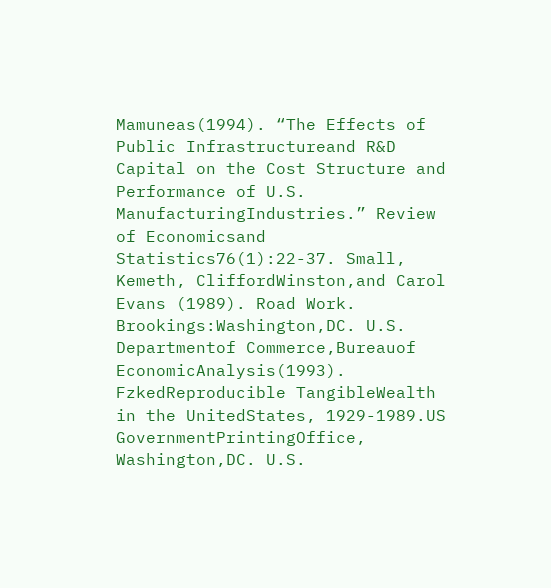Mamuneas(1994). “The Effects of Public Infrastructureand R&D Capital on the Cost Structure and Performance of U.S. ManufacturingIndustries.” Review of Economicsand Statistics76(1):22-37. Small, Kemeth, CliffordWinston,and Carol Evans (1989). Road Work. Brookings:Washington,DC. U.S. Departmentof Commerce,Bureauof EconomicAnalysis(1993). FzkedReproducible TangibleWealth in the UnitedStates, 1929-1989.US GovernmentPrintingOffice, Washington,DC. U.S.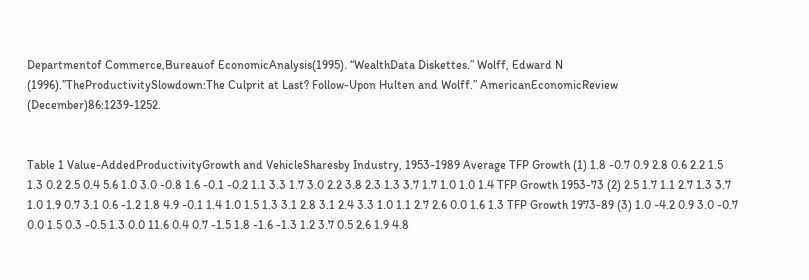Departmentof Commerce,Bureauof EconomicAnalysis(1995). “WealthData Diskettes.” Wolff, Edward N (1996).’’TheProductivitySlowdown:The Culprit at Last? Follow-Upon Hulten and Wolff.” AmericanEconomicReview (December)86:1239-1252.


Table 1 Value-AddedProductivityGrowth and VehicleSharesby Industry, 1953-1989 Average TFP Growth (1) 1.8 -0.7 0.9 2.8 0.6 2.2 1.5 1.3 0.2 2.5 0.4 5.6 1.0 3.0 -0.8 1.6 -0.1 -0.2 1.1 3.3 1.7 3.0 2.2 3.8 2.3 1.3 3.7 1.7 1.0 1.0 1.4 TFP Growth 1953-73 (2) 2.5 1.7 1.1 2.7 1.3 3.7 1.0 1.9 0.7 3.1 0.6 -1.2 1.8 4.9 -0.1 1.4 1.0 1.5 1.3 3.1 2.8 3.1 2.4 3.3 1.0 1.1 2.7 2.6 0.0 1.6 1.3 TFP Growth 1973-89 (3) 1.0 -4.2 0.9 3.0 -0.7 0.0 1.5 0.3 -0.5 1.3 0.0 11.6 0.4 0.7 -1.5 1.8 -1.6 -1.3 1.2 3.7 0.5 2.6 1.9 4.8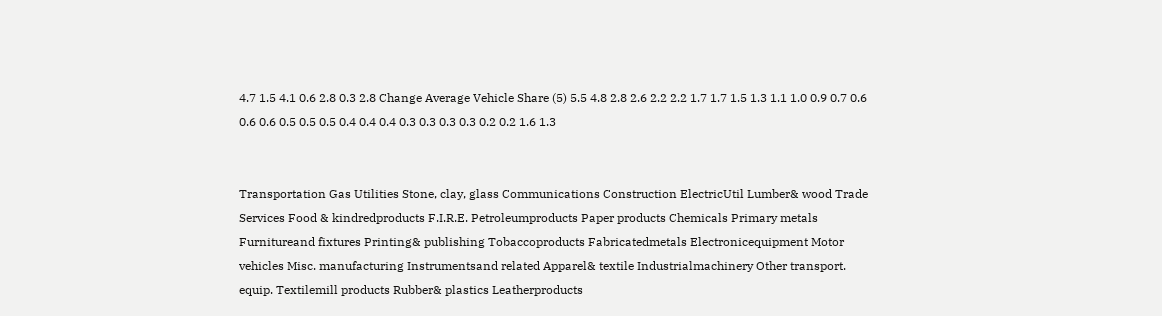4.7 1.5 4.1 0.6 2.8 0.3 2.8 Change Average Vehicle Share (5) 5.5 4.8 2.8 2.6 2.2 2.2 1.7 1.7 1.5 1.3 1.1 1.0 0.9 0.7 0.6 0.6 0.6 0.5 0.5 0.5 0.4 0.4 0.4 0.3 0.3 0.3 0.3 0.2 0.2 1.6 1.3


Transportation Gas Utilities Stone, clay, glass Communications Construction ElectricUtil Lumber& wood Trade Services Food & kindredproducts F.I.R.E. Petroleumproducts Paper products Chemicals Primary metals Furnitureand fixtures Printing& publishing Tobaccoproducts Fabricatedmetals Electronicequipment Motor vehicles Misc. manufacturing Instrumentsand related Apparel& textile Industrialmachinery Other transport. equip. Textilemill products Rubber& plastics Leatherproducts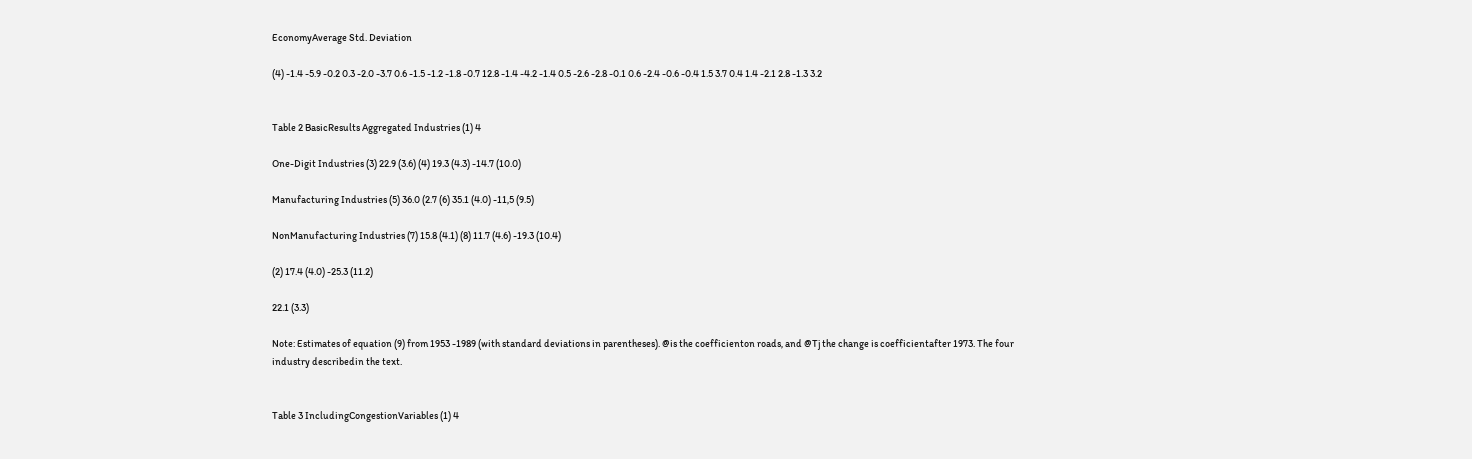EconomyAverage Std. Deviation

(4) -1.4 -5.9 -0.2 0.3 -2.0 -3.7 0.6 -1.5 -1.2 -1.8 -0.7 12.8 -1.4 -4.2 -1.4 0.5 -2.6 -2.8 -0.1 0.6 -2.4 -0.6 -0.4 1.5 3.7 0.4 1.4 -2.1 2.8 -1.3 3.2


Table 2 BasicResults Aggregated Industries (1) 4

One-Digit Industries (3) 22.9 (3.6) (4) 19.3 (4.3) -14.7 (10.0)

Manufacturing Industries (5) 36.0 (2.7 (6) 35.1 (4.0) -11,5 (9.5)

NonManufacturing Industries (7) 15.8 (4.1) (8) 11.7 (4.6) -19.3 (10.4)

(2) 17.4 (4.0) -25.3 (11.2)

22.1 (3.3)

Note: Estimates of equation (9) from 1953 -1989 (with standard deviations in parentheses). @is the coefficienton roads, and @Tj the change is coefficientafter 1973. The four industry describedin the text.


Table 3 IncludingCongestionVariables (1) 4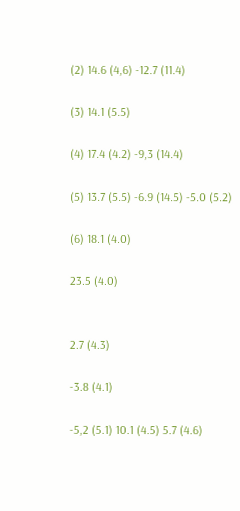(2) 14.6 (4,6) -12.7 (11.4)

(3) 14.1 (5.5)

(4) 17.4 (4.2) -9,3 (14.4)

(5) 13.7 (5.5) -6.9 (14.5) -5.0 (5.2)

(6) 18.1 (4.0)

23.5 (4.0)


2.7 (4.3)

-3.8 (4.1)

-5,2 (5.1) 10.1 (4.5) 5.7 (4.6)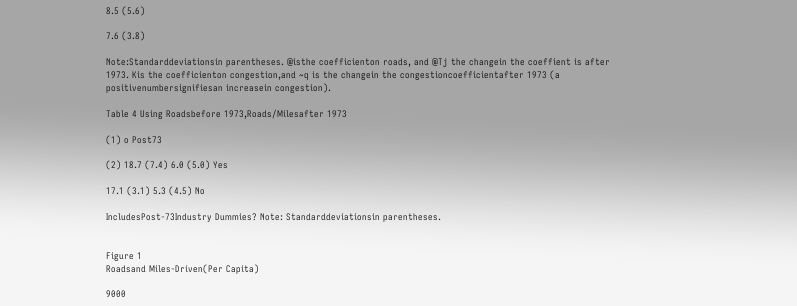8.5 (5.6)

7.6 (3.8)

Note:Standarddeviationsin parentheses. @isthe coefficienton roads, and @Tj the changein the coeffient is after 1973. Kis the coefficienton congestion,and ~q is the changein the congestioncoefficientafter 1973 (a positivenumbersignifiesan increasein congestion).

Table 4 Using Roadsbefore 1973,Roads/Milesafter 1973

(1) o Post73

(2) 18.7 (7.4) 6.0 (5.0) Yes

17.1 (3.1) 5.3 (4.5) No

IncludesPost-73Industry Dummies? Note: Standarddeviationsin parentheses.


Figure 1
Roadsand Miles-Driven(Per Capita)

9000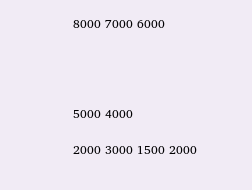8000 7000 6000




5000 4000

2000 3000 1500 2000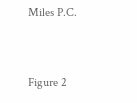Miles P.C.


Figure 2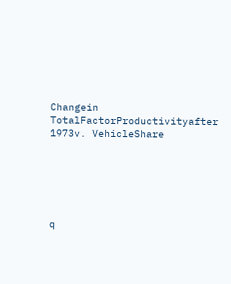Changein TotalFactorProductivityafter 1973v. VehicleShare






q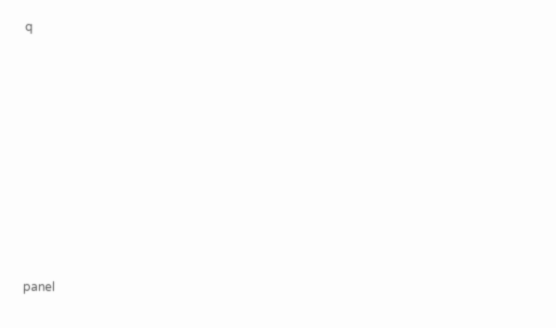q













panel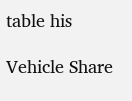table his

Vehicle Share